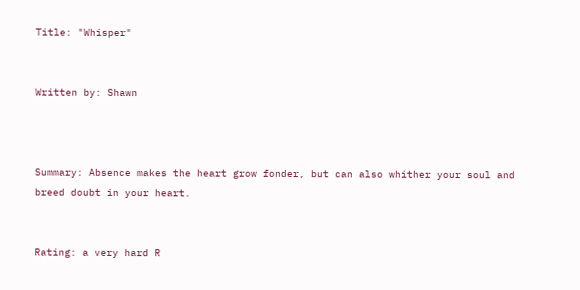Title: "Whisper"


Written by: Shawn



Summary: Absence makes the heart grow fonder, but can also whither your soul and breed doubt in your heart.


Rating: a very hard R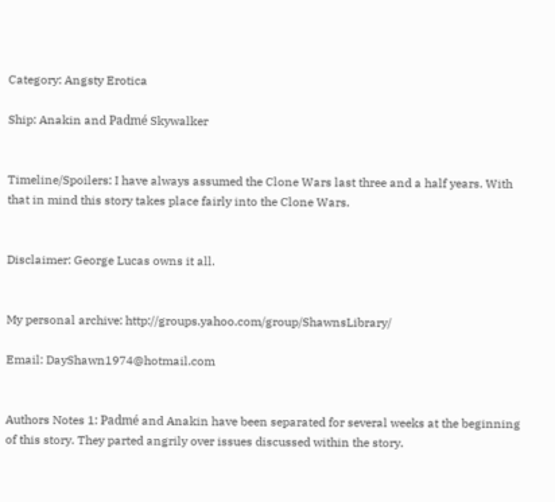Category: Angsty Erotica

Ship: Anakin and Padmé Skywalker


Timeline/Spoilers: I have always assumed the Clone Wars last three and a half years. With that in mind this story takes place fairly into the Clone Wars.


Disclaimer: George Lucas owns it all.


My personal archive: http://groups.yahoo.com/group/ShawnsLibrary/

Email: DayShawn1974@hotmail.com


Authors Notes 1: Padmé and Anakin have been separated for several weeks at the beginning of this story. They parted angrily over issues discussed within the story.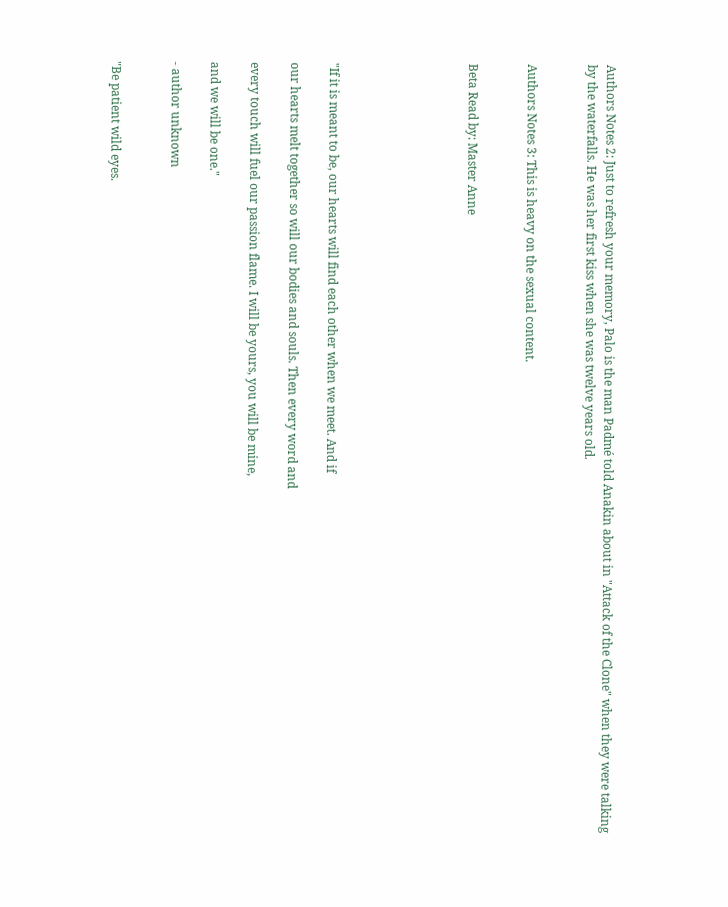Authors Notes 2: Just to refresh your memory, Palo is the man Padmé told Anakin about in "Attack of the Clone" when they were talking by the waterfalls. He was her first kiss when she was twelve years old.


Authors Notes 3: This is heavy on the sexual content.


Beta Read by: Master Anne






"If it is meant to be, our hearts will find each other when we meet. And if

our hearts melt together so will our bodies and souls. Then every word and

every touch will fuel our passion flame. I will be yours, you will be mine,

and we will be one."

- author unknown


"Be patient wild eyes.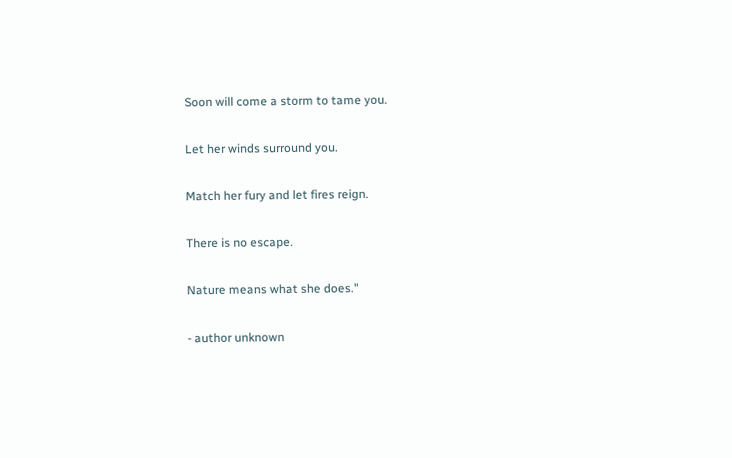Soon will come a storm to tame you.

Let her winds surround you.

Match her fury and let fires reign.

There is no escape.

Nature means what she does."

- author unknown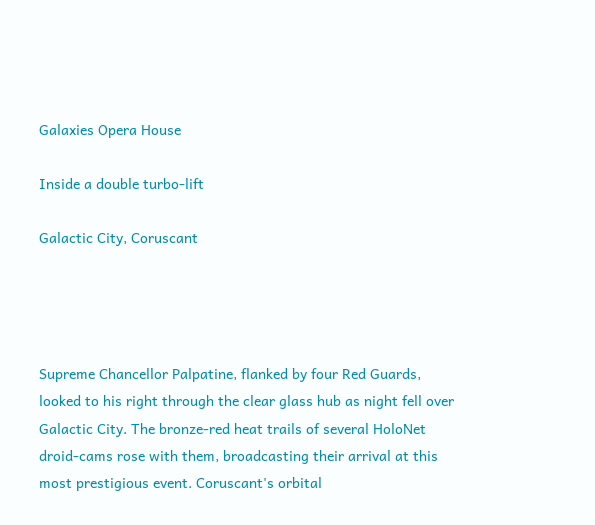Galaxies Opera House

Inside a double turbo-lift

Galactic City, Coruscant




Supreme Chancellor Palpatine, flanked by four Red Guards, looked to his right through the clear glass hub as night fell over Galactic City. The bronze-red heat trails of several HoloNet droid-cams rose with them, broadcasting their arrival at this most prestigious event. Coruscant's orbital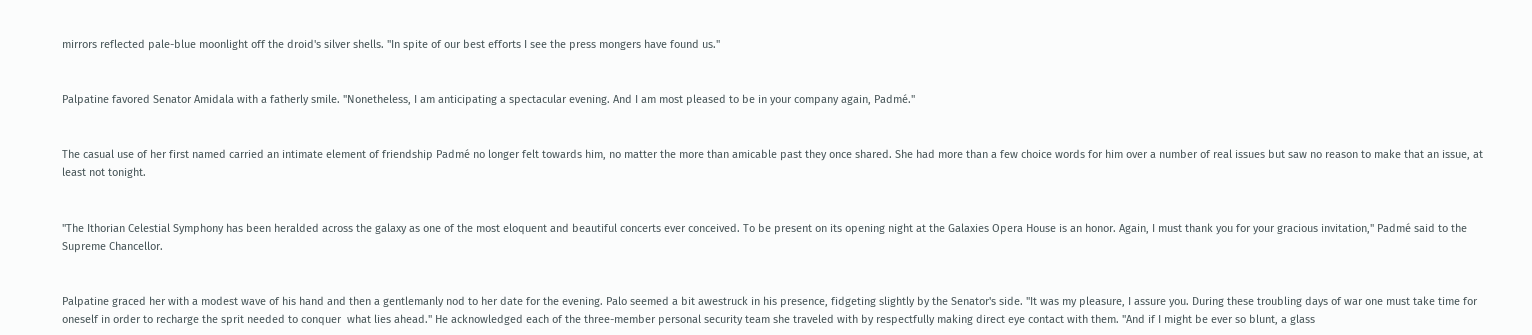mirrors reflected pale-blue moonlight off the droid's silver shells. "In spite of our best efforts I see the press mongers have found us."


Palpatine favored Senator Amidala with a fatherly smile. "Nonetheless, I am anticipating a spectacular evening. And I am most pleased to be in your company again, Padmé."


The casual use of her first named carried an intimate element of friendship Padmé no longer felt towards him, no matter the more than amicable past they once shared. She had more than a few choice words for him over a number of real issues but saw no reason to make that an issue, at least not tonight.


"The Ithorian Celestial Symphony has been heralded across the galaxy as one of the most eloquent and beautiful concerts ever conceived. To be present on its opening night at the Galaxies Opera House is an honor. Again, I must thank you for your gracious invitation," Padmé said to the Supreme Chancellor.


Palpatine graced her with a modest wave of his hand and then a gentlemanly nod to her date for the evening. Palo seemed a bit awestruck in his presence, fidgeting slightly by the Senator's side. "It was my pleasure, I assure you. During these troubling days of war one must take time for oneself in order to recharge the sprit needed to conquer  what lies ahead." He acknowledged each of the three-member personal security team she traveled with by respectfully making direct eye contact with them. "And if I might be ever so blunt, a glass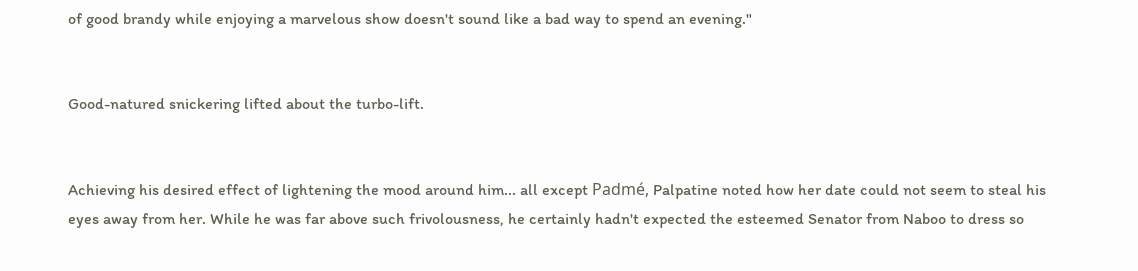of good brandy while enjoying a marvelous show doesn't sound like a bad way to spend an evening."


Good-natured snickering lifted about the turbo-lift.


Achieving his desired effect of lightening the mood around him... all except Padmé, Palpatine noted how her date could not seem to steal his eyes away from her. While he was far above such frivolousness, he certainly hadn't expected the esteemed Senator from Naboo to dress so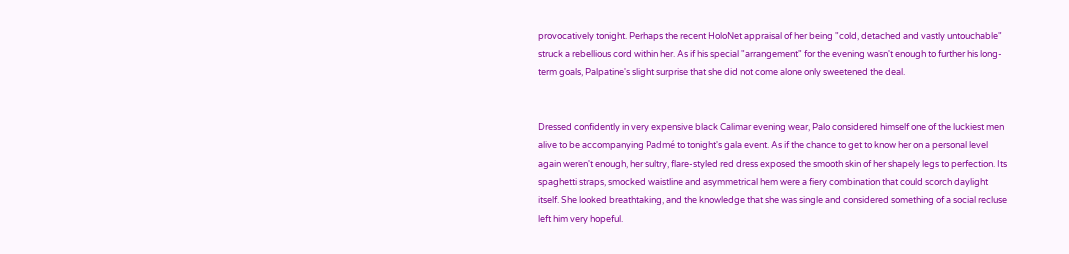provocatively tonight. Perhaps the recent HoloNet appraisal of her being "cold, detached and vastly untouchable" struck a rebellious cord within her. As if his special "arrangement" for the evening wasn't enough to further his long-term goals, Palpatine's slight surprise that she did not come alone only sweetened the deal.


Dressed confidently in very expensive black Calimar evening wear, Palo considered himself one of the luckiest men alive to be accompanying Padmé to tonight's gala event. As if the chance to get to know her on a personal level again weren't enough, her sultry, flare-styled red dress exposed the smooth skin of her shapely legs to perfection. Its spaghetti straps, smocked waistline and asymmetrical hem were a fiery combination that could scorch daylight itself. She looked breathtaking, and the knowledge that she was single and considered something of a social recluse left him very hopeful.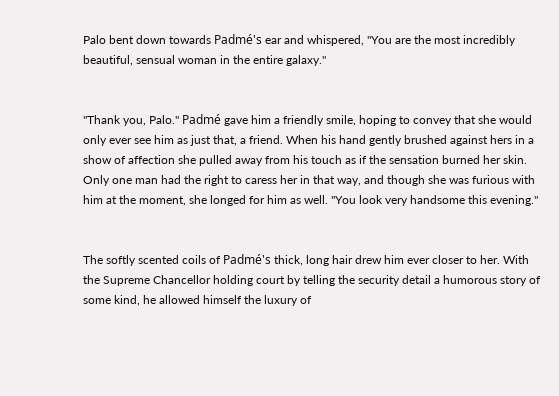Palo bent down towards Padmé's ear and whispered, "You are the most incredibly beautiful, sensual woman in the entire galaxy."


"Thank you, Palo." Padmé gave him a friendly smile, hoping to convey that she would only ever see him as just that, a friend. When his hand gently brushed against hers in a show of affection she pulled away from his touch as if the sensation burned her skin. Only one man had the right to caress her in that way, and though she was furious with him at the moment, she longed for him as well. "You look very handsome this evening."


The softly scented coils of Padmé's thick, long hair drew him ever closer to her. With the Supreme Chancellor holding court by telling the security detail a humorous story of some kind, he allowed himself the luxury of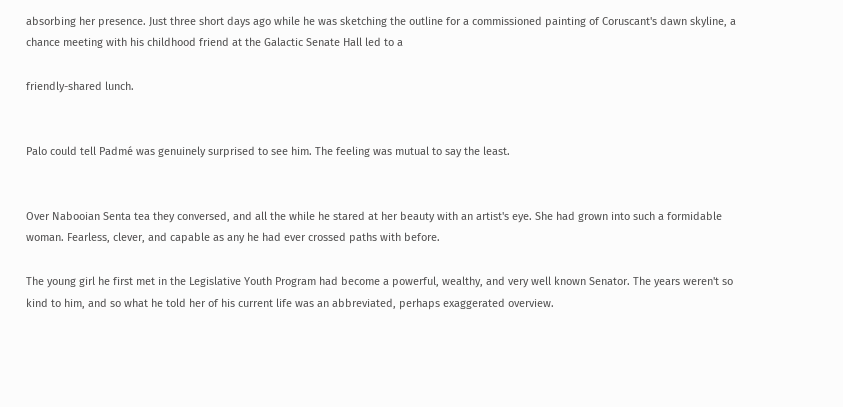absorbing her presence. Just three short days ago while he was sketching the outline for a commissioned painting of Coruscant's dawn skyline, a chance meeting with his childhood friend at the Galactic Senate Hall led to a

friendly-shared lunch.


Palo could tell Padmé was genuinely surprised to see him. The feeling was mutual to say the least.


Over Nabooian Senta tea they conversed, and all the while he stared at her beauty with an artist's eye. She had grown into such a formidable woman. Fearless, clever, and capable as any he had ever crossed paths with before.

The young girl he first met in the Legislative Youth Program had become a powerful, wealthy, and very well known Senator. The years weren't so kind to him, and so what he told her of his current life was an abbreviated, perhaps exaggerated overview.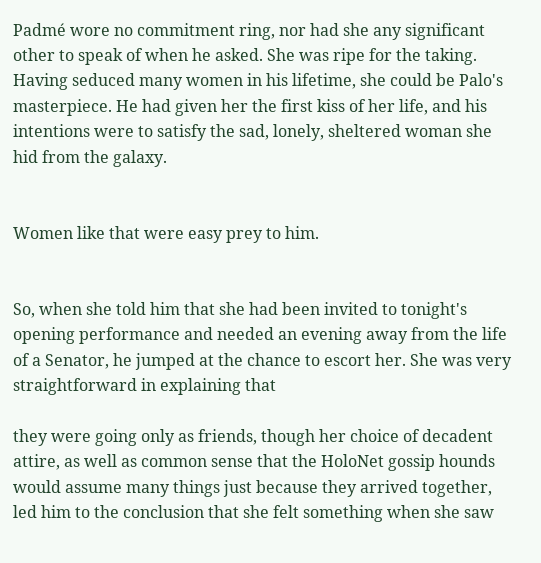Padmé wore no commitment ring, nor had she any significant other to speak of when he asked. She was ripe for the taking. Having seduced many women in his lifetime, she could be Palo's masterpiece. He had given her the first kiss of her life, and his intentions were to satisfy the sad, lonely, sheltered woman she hid from the galaxy.


Women like that were easy prey to him.


So, when she told him that she had been invited to tonight's opening performance and needed an evening away from the life of a Senator, he jumped at the chance to escort her. She was very straightforward in explaining that

they were going only as friends, though her choice of decadent attire, as well as common sense that the HoloNet gossip hounds would assume many things just because they arrived together, led him to the conclusion that she felt something when she saw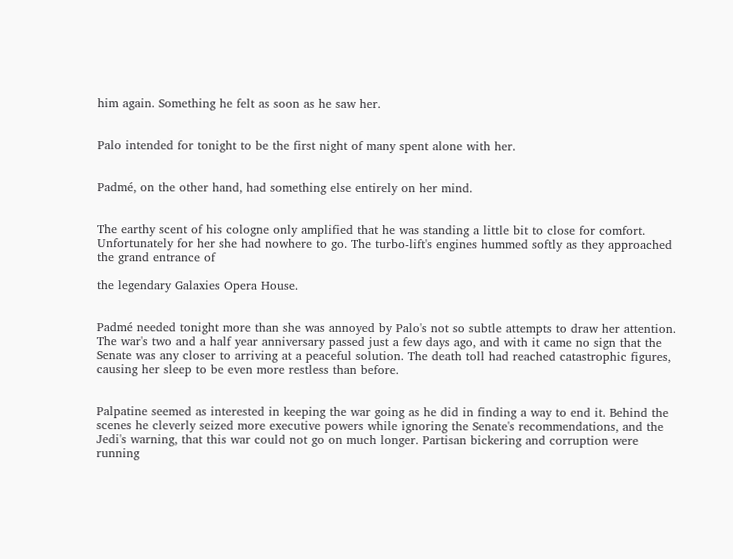him again. Something he felt as soon as he saw her.


Palo intended for tonight to be the first night of many spent alone with her.


Padmé, on the other hand, had something else entirely on her mind.


The earthy scent of his cologne only amplified that he was standing a little bit to close for comfort. Unfortunately for her she had nowhere to go. The turbo-lift's engines hummed softly as they approached the grand entrance of

the legendary Galaxies Opera House.


Padmé needed tonight more than she was annoyed by Palo's not so subtle attempts to draw her attention. The war's two and a half year anniversary passed just a few days ago, and with it came no sign that the Senate was any closer to arriving at a peaceful solution. The death toll had reached catastrophic figures, causing her sleep to be even more restless than before.


Palpatine seemed as interested in keeping the war going as he did in finding a way to end it. Behind the scenes he cleverly seized more executive powers while ignoring the Senate's recommendations, and the Jedi's warning, that this war could not go on much longer. Partisan bickering and corruption were running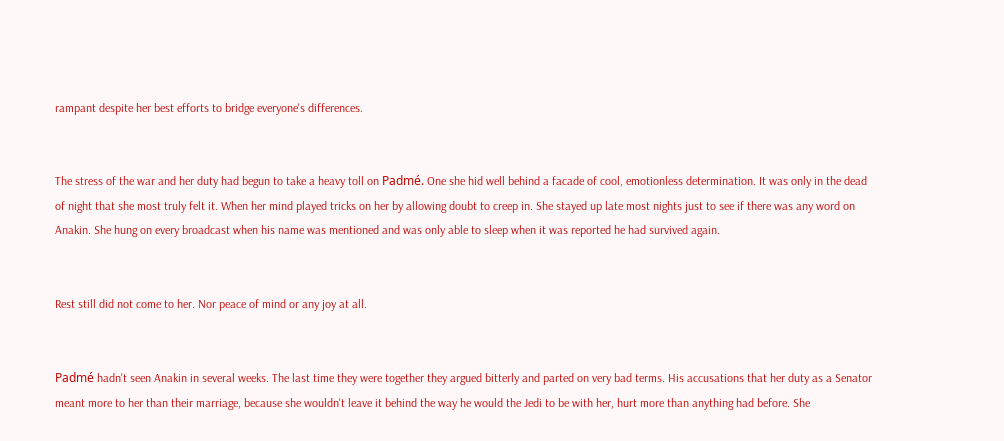rampant despite her best efforts to bridge everyone's differences.


The stress of the war and her duty had begun to take a heavy toll on Padmé. One she hid well behind a facade of cool, emotionless determination. It was only in the dead of night that she most truly felt it. When her mind played tricks on her by allowing doubt to creep in. She stayed up late most nights just to see if there was any word on Anakin. She hung on every broadcast when his name was mentioned and was only able to sleep when it was reported he had survived again.


Rest still did not come to her. Nor peace of mind or any joy at all.


Padmé hadn't seen Anakin in several weeks. The last time they were together they argued bitterly and parted on very bad terms. His accusations that her duty as a Senator meant more to her than their marriage, because she wouldn't leave it behind the way he would the Jedi to be with her, hurt more than anything had before. She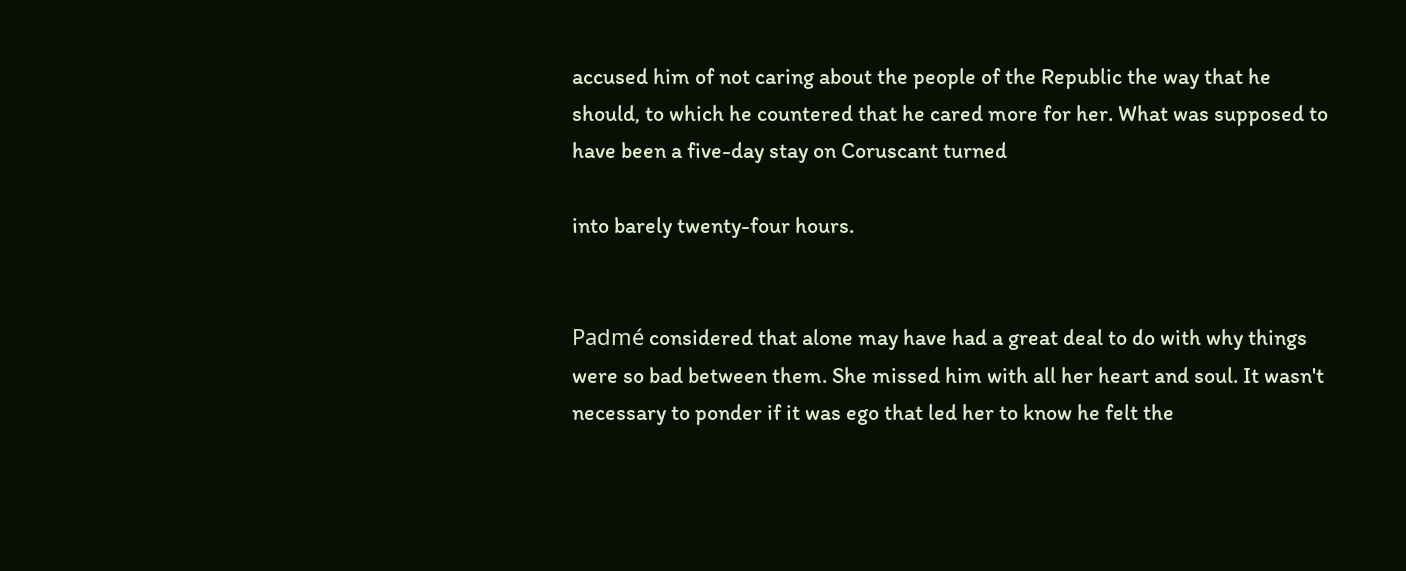accused him of not caring about the people of the Republic the way that he should, to which he countered that he cared more for her. What was supposed to have been a five-day stay on Coruscant turned

into barely twenty-four hours.


Padmé considered that alone may have had a great deal to do with why things were so bad between them. She missed him with all her heart and soul. It wasn't necessary to ponder if it was ego that led her to know he felt the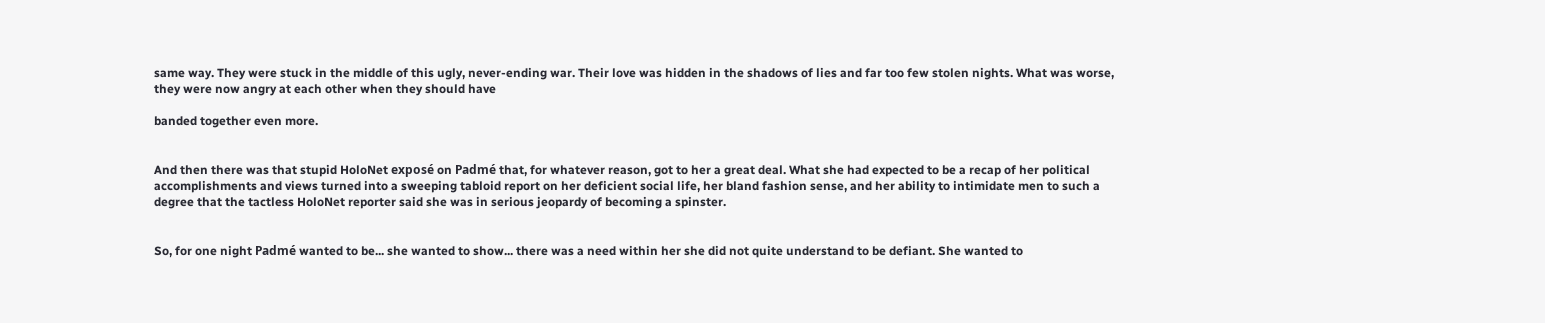same way. They were stuck in the middle of this ugly, never-ending war. Their love was hidden in the shadows of lies and far too few stolen nights. What was worse, they were now angry at each other when they should have

banded together even more.


And then there was that stupid HoloNet exposé on Padmé that, for whatever reason, got to her a great deal. What she had expected to be a recap of her political accomplishments and views turned into a sweeping tabloid report on her deficient social life, her bland fashion sense, and her ability to intimidate men to such a degree that the tactless HoloNet reporter said she was in serious jeopardy of becoming a spinster.


So, for one night Padmé wanted to be... she wanted to show... there was a need within her she did not quite understand to be defiant. She wanted to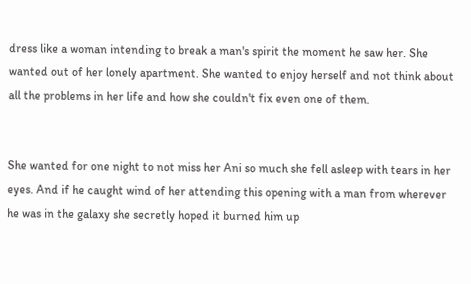dress like a woman intending to break a man's spirit the moment he saw her. She wanted out of her lonely apartment. She wanted to enjoy herself and not think about all the problems in her life and how she couldn't fix even one of them.


She wanted for one night to not miss her Ani so much she fell asleep with tears in her eyes. And if he caught wind of her attending this opening with a man from wherever he was in the galaxy she secretly hoped it burned him up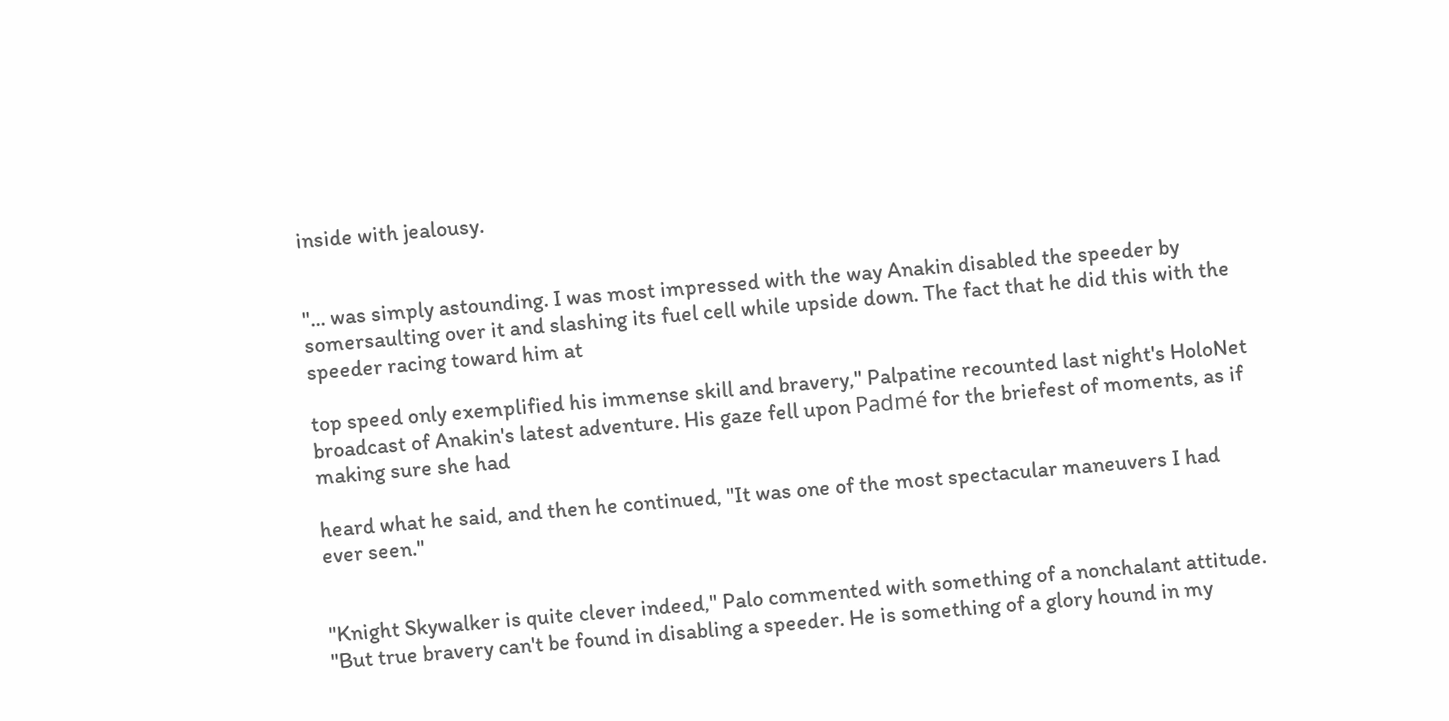inside with jealousy.


"... was simply astounding. I was most impressed with the way Anakin disabled the speeder by somersaulting over it and slashing its fuel cell while upside down. The fact that he did this with the speeder racing toward him at

top speed only exemplified his immense skill and bravery," Palpatine recounted last night's HoloNet broadcast of Anakin's latest adventure. His gaze fell upon Padmé for the briefest of moments, as if making sure she had

heard what he said, and then he continued, "It was one of the most spectacular maneuvers I had ever seen."


"Knight Skywalker is quite clever indeed," Palo commented with something of a nonchalant attitude. "But true bravery can't be found in disabling a speeder. He is something of a glory hound in my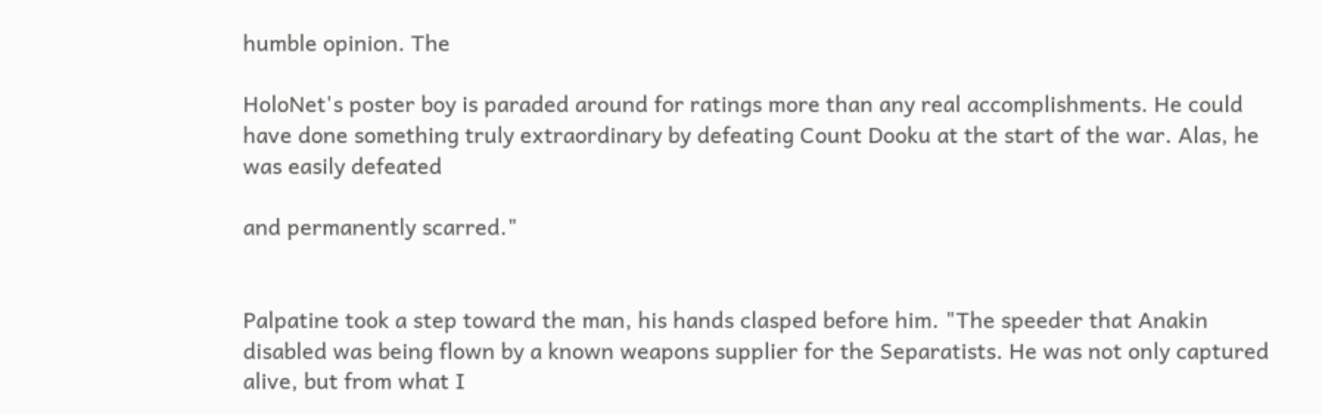humble opinion. The

HoloNet's poster boy is paraded around for ratings more than any real accomplishments. He could have done something truly extraordinary by defeating Count Dooku at the start of the war. Alas, he was easily defeated

and permanently scarred."


Palpatine took a step toward the man, his hands clasped before him. "The speeder that Anakin disabled was being flown by a known weapons supplier for the Separatists. He was not only captured alive, but from what I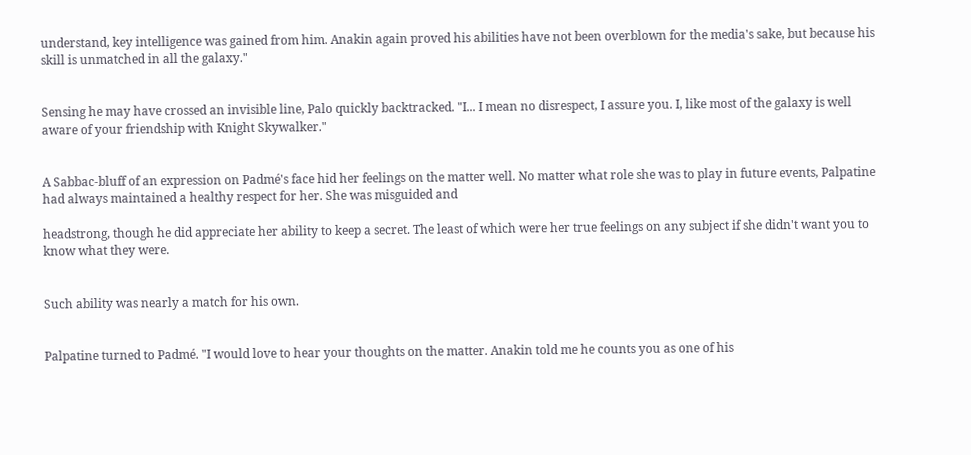understand, key intelligence was gained from him. Anakin again proved his abilities have not been overblown for the media's sake, but because his skill is unmatched in all the galaxy."


Sensing he may have crossed an invisible line, Palo quickly backtracked. "I... I mean no disrespect, I assure you. I, like most of the galaxy is well aware of your friendship with Knight Skywalker."


A Sabbac-bluff of an expression on Padmé's face hid her feelings on the matter well. No matter what role she was to play in future events, Palpatine had always maintained a healthy respect for her. She was misguided and

headstrong, though he did appreciate her ability to keep a secret. The least of which were her true feelings on any subject if she didn't want you to know what they were.


Such ability was nearly a match for his own.


Palpatine turned to Padmé. "I would love to hear your thoughts on the matter. Anakin told me he counts you as one of his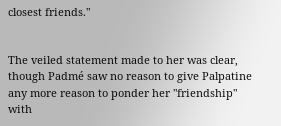closest friends."


The veiled statement made to her was clear, though Padmé saw no reason to give Palpatine any more reason to ponder her "friendship" with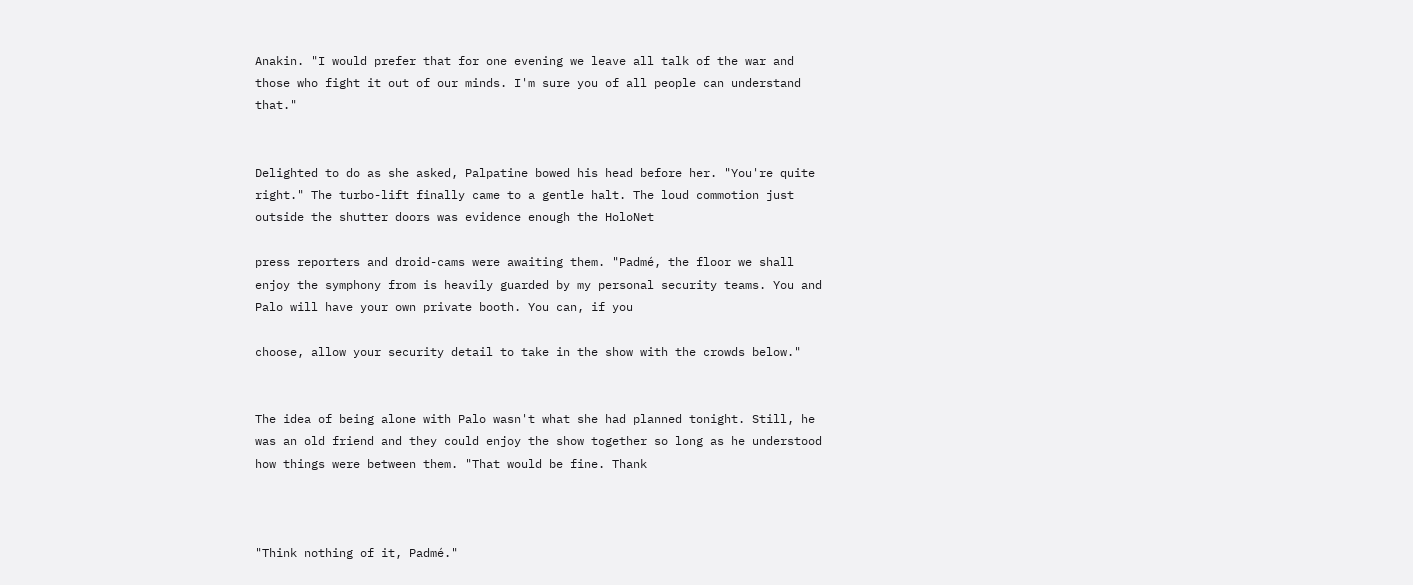Anakin. "I would prefer that for one evening we leave all talk of the war and those who fight it out of our minds. I'm sure you of all people can understand that."


Delighted to do as she asked, Palpatine bowed his head before her. "You're quite right." The turbo-lift finally came to a gentle halt. The loud commotion just outside the shutter doors was evidence enough the HoloNet

press reporters and droid-cams were awaiting them. "Padmé, the floor we shall enjoy the symphony from is heavily guarded by my personal security teams. You and Palo will have your own private booth. You can, if you

choose, allow your security detail to take in the show with the crowds below."


The idea of being alone with Palo wasn't what she had planned tonight. Still, he was an old friend and they could enjoy the show together so long as he understood how things were between them. "That would be fine. Thank



"Think nothing of it, Padmé."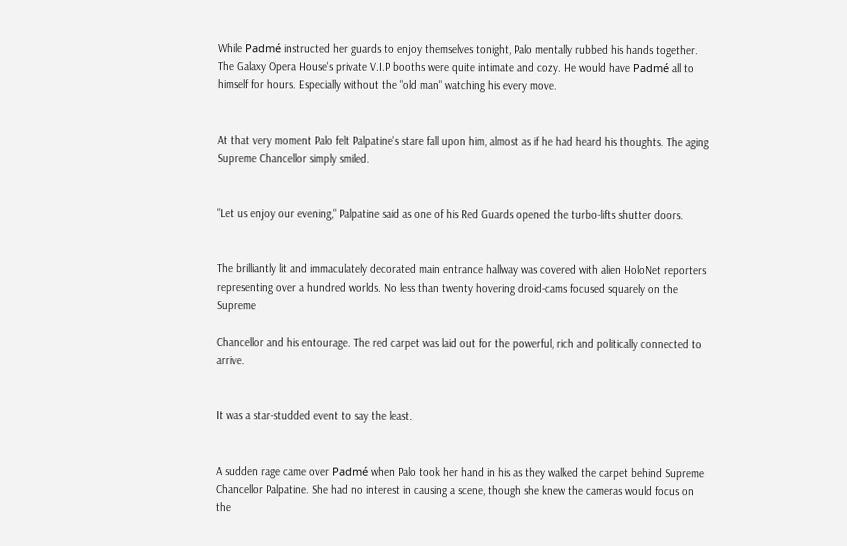While Padmé instructed her guards to enjoy themselves tonight, Palo mentally rubbed his hands together. The Galaxy Opera House's private V.I.P booths were quite intimate and cozy. He would have Padmé all to himself for hours. Especially without the "old man" watching his every move.


At that very moment Palo felt Palpatine's stare fall upon him, almost as if he had heard his thoughts. The aging Supreme Chancellor simply smiled.


"Let us enjoy our evening," Palpatine said as one of his Red Guards opened the turbo-lifts shutter doors.


The brilliantly lit and immaculately decorated main entrance hallway was covered with alien HoloNet reporters representing over a hundred worlds. No less than twenty hovering droid-cams focused squarely on the Supreme

Chancellor and his entourage. The red carpet was laid out for the powerful, rich and politically connected to arrive.


It was a star-studded event to say the least.


A sudden rage came over Padmé when Palo took her hand in his as they walked the carpet behind Supreme Chancellor Palpatine. She had no interest in causing a scene, though she knew the cameras would focus on the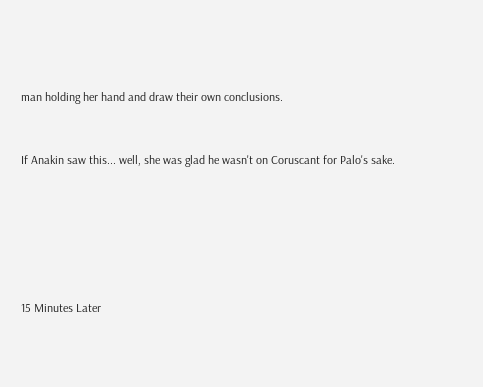man holding her hand and draw their own conclusions.


If Anakin saw this... well, she was glad he wasn't on Coruscant for Palo's sake.






15 Minutes Later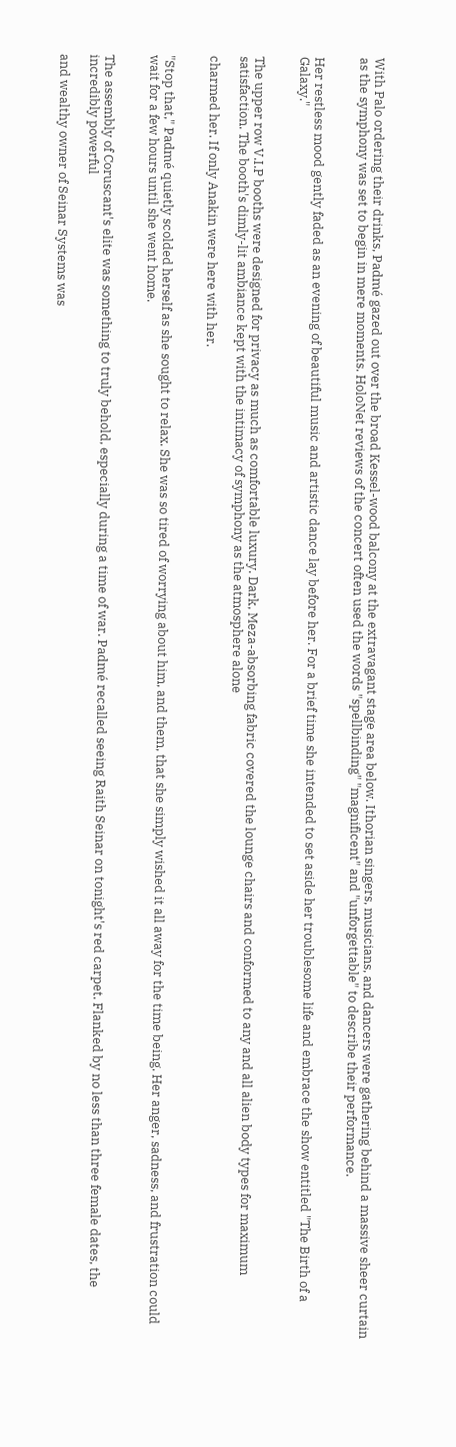With Palo ordering their drinks, Padmé gazed out over the broad Kessel-wood balcony at the extravagant stage area below. Ithorian singers, musicians, and dancers were gathering behind a massive sheer curtain as the symphony was set to begin in mere moments. HoloNet reviews of the concert often used the words "spellbinding" "magnificent" and "unforgettable" to describe their performance.


Her restless mood gently faded as an evening of beautiful music and artistic dance lay before her. For a brief time she intended to set aside her troublesome life and embrace the show entitled "The Birth of a Galaxy."


The upper row V.I.P booths were designed for privacy as much as comfortable luxury. Dark, Meza-absorbing fabric covered the lounge chairs and conformed to any and all alien body types for maximum satisfaction. The booth's dimly-lit ambiance kept with the intimacy of symphony as the atmosphere alone

charmed her. If only Anakin were here with her.


"Stop that," Padmé quietly scolded herself as she sought to relax. She was so tired of worrying about him, and them, that she simply wished it all away for the time being. Her anger, sadness, and frustration could wait for a few hours until she went home.


The assembly of Coruscant's elite was something to truly behold, especially during a time of war. Padmé recalled seeing Raith Seinar on tonight's red carpet. Flanked by no less than three female dates, the incredibly powerful

and wealthy owner of Seinar Systems was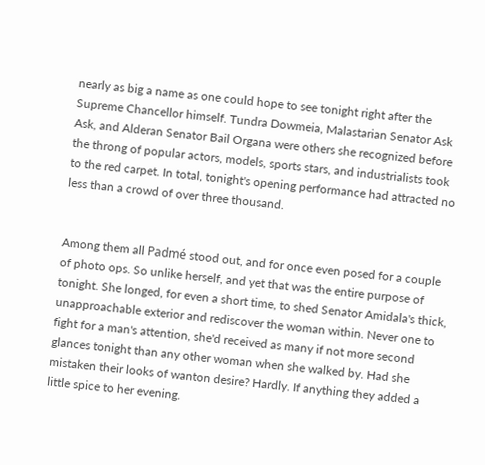nearly as big a name as one could hope to see tonight right after the Supreme Chancellor himself. Tundra Dowmeia, Malastarian Senator Ask Ask, and Alderan Senator Bail Organa were others she recognized before the throng of popular actors, models, sports stars, and industrialists took to the red carpet. In total, tonight's opening performance had attracted no less than a crowd of over three thousand.


Among them all Padmé stood out, and for once even posed for a couple of photo ops. So unlike herself, and yet that was the entire purpose of tonight. She longed, for even a short time, to shed Senator Amidala's thick, unapproachable exterior and rediscover the woman within. Never one to fight for a man's attention, she'd received as many if not more second glances tonight than any other woman when she walked by. Had she mistaken their looks of wanton desire? Hardly. If anything they added a little spice to her evening.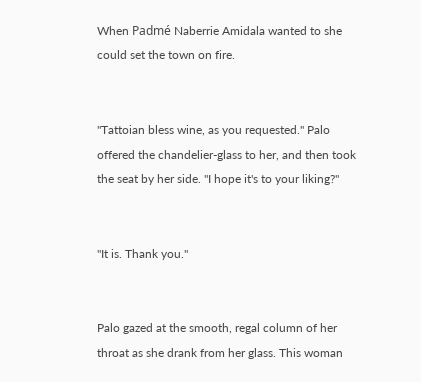When Padmé Naberrie Amidala wanted to she could set the town on fire.


"Tattoian bless wine, as you requested." Palo offered the chandelier-glass to her, and then took the seat by her side. "I hope it's to your liking?"


"It is. Thank you."


Palo gazed at the smooth, regal column of her throat as she drank from her glass. This woman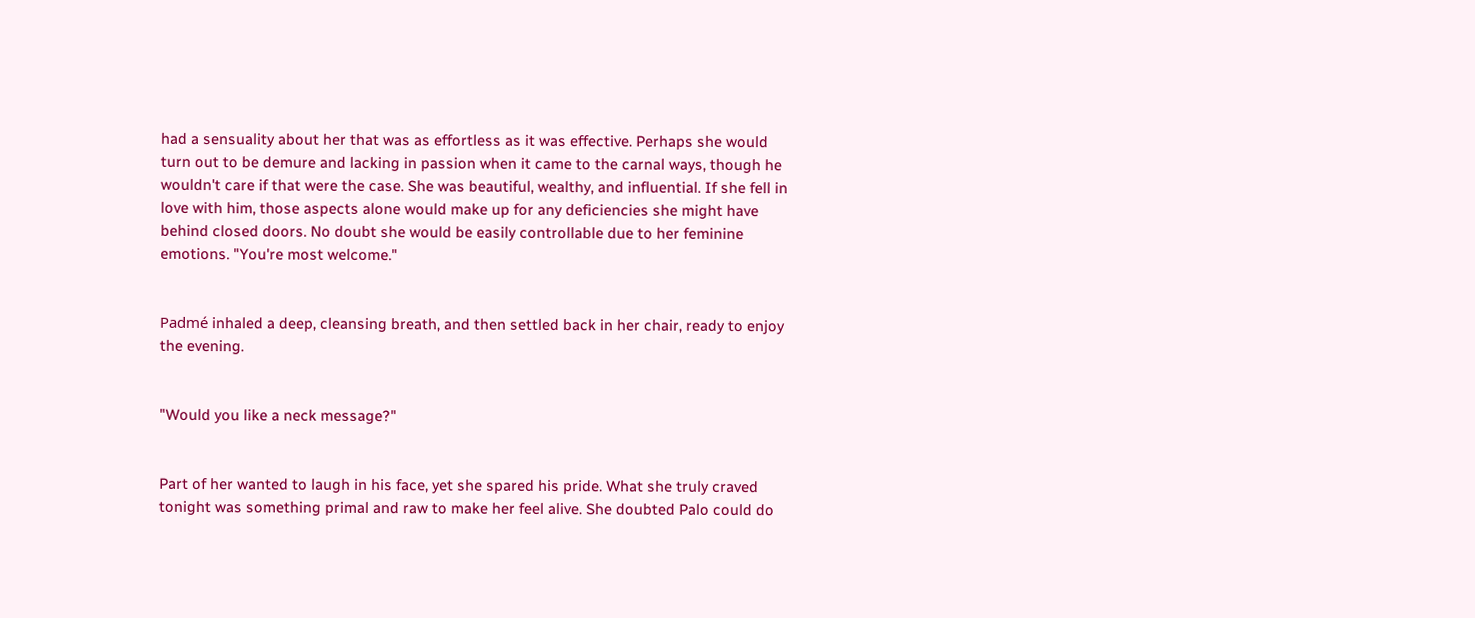had a sensuality about her that was as effortless as it was effective. Perhaps she would turn out to be demure and lacking in passion when it came to the carnal ways, though he wouldn't care if that were the case. She was beautiful, wealthy, and influential. If she fell in love with him, those aspects alone would make up for any deficiencies she might have behind closed doors. No doubt she would be easily controllable due to her feminine emotions. "You're most welcome."


Padmé inhaled a deep, cleansing breath, and then settled back in her chair, ready to enjoy the evening.


"Would you like a neck message?"


Part of her wanted to laugh in his face, yet she spared his pride. What she truly craved tonight was something primal and raw to make her feel alive. She doubted Palo could do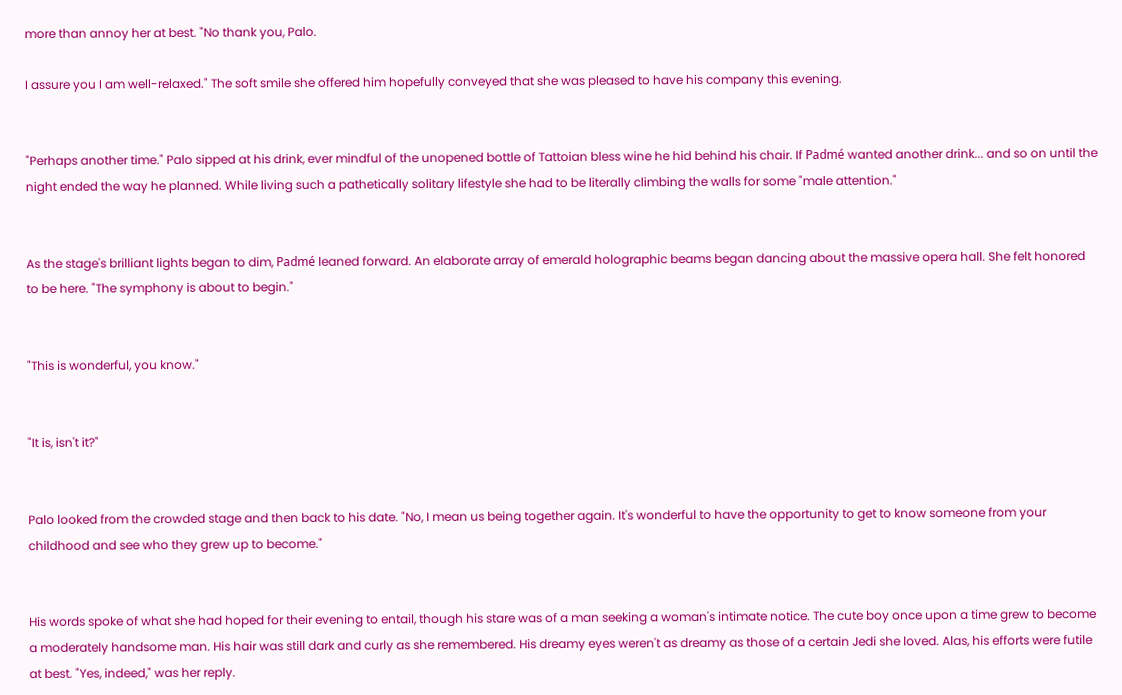more than annoy her at best. "No thank you, Palo.

I assure you I am well-relaxed." The soft smile she offered him hopefully conveyed that she was pleased to have his company this evening.


"Perhaps another time." Palo sipped at his drink, ever mindful of the unopened bottle of Tattoian bless wine he hid behind his chair. If Padmé wanted another drink... and so on until the night ended the way he planned. While living such a pathetically solitary lifestyle she had to be literally climbing the walls for some "male attention."


As the stage's brilliant lights began to dim, Padmé leaned forward. An elaborate array of emerald holographic beams began dancing about the massive opera hall. She felt honored to be here. "The symphony is about to begin."


"This is wonderful, you know."


"It is, isn't it?"


Palo looked from the crowded stage and then back to his date. "No, I mean us being together again. It's wonderful to have the opportunity to get to know someone from your childhood and see who they grew up to become."


His words spoke of what she had hoped for their evening to entail, though his stare was of a man seeking a woman's intimate notice. The cute boy once upon a time grew to become a moderately handsome man. His hair was still dark and curly as she remembered. His dreamy eyes weren't as dreamy as those of a certain Jedi she loved. Alas, his efforts were futile at best. "Yes, indeed," was her reply.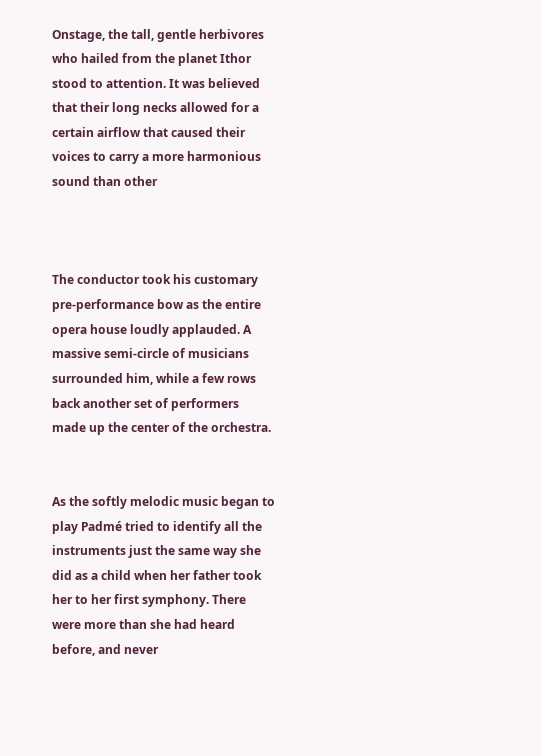Onstage, the tall, gentle herbivores who hailed from the planet Ithor stood to attention. It was believed that their long necks allowed for a certain airflow that caused their voices to carry a more harmonious sound than other



The conductor took his customary pre-performance bow as the entire opera house loudly applauded. A massive semi-circle of musicians surrounded him, while a few rows back another set of performers made up the center of the orchestra.


As the softly melodic music began to play Padmé tried to identify all the instruments just the same way she did as a child when her father took her to her first symphony. There were more than she had heard before, and never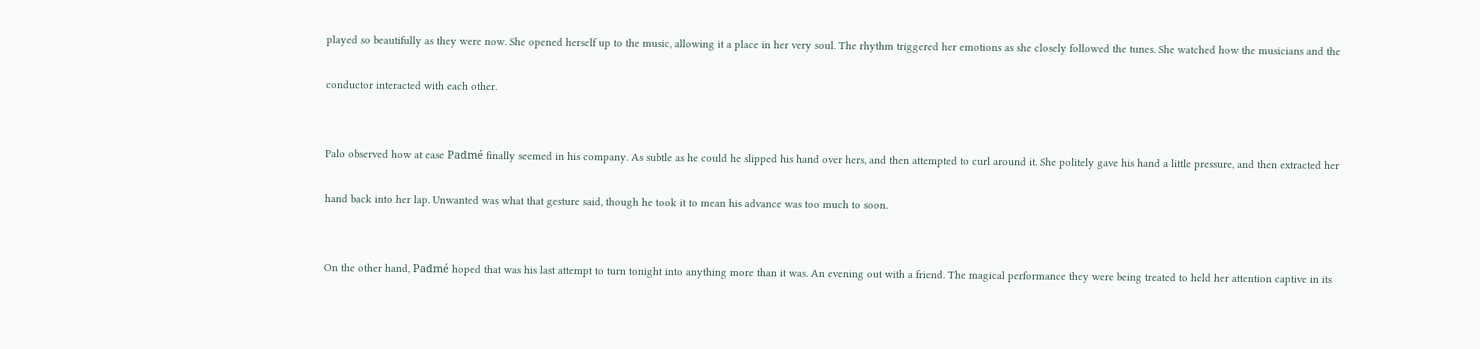played so beautifully as they were now. She opened herself up to the music, allowing it a place in her very soul. The rhythm triggered her emotions as she closely followed the tunes. She watched how the musicians and the

conductor interacted with each other.


Palo observed how at ease Padmé finally seemed in his company. As subtle as he could he slipped his hand over hers, and then attempted to curl around it. She politely gave his hand a little pressure, and then extracted her

hand back into her lap. Unwanted was what that gesture said, though he took it to mean his advance was too much to soon.


On the other hand, Padmé hoped that was his last attempt to turn tonight into anything more than it was. An evening out with a friend. The magical performance they were being treated to held her attention captive in its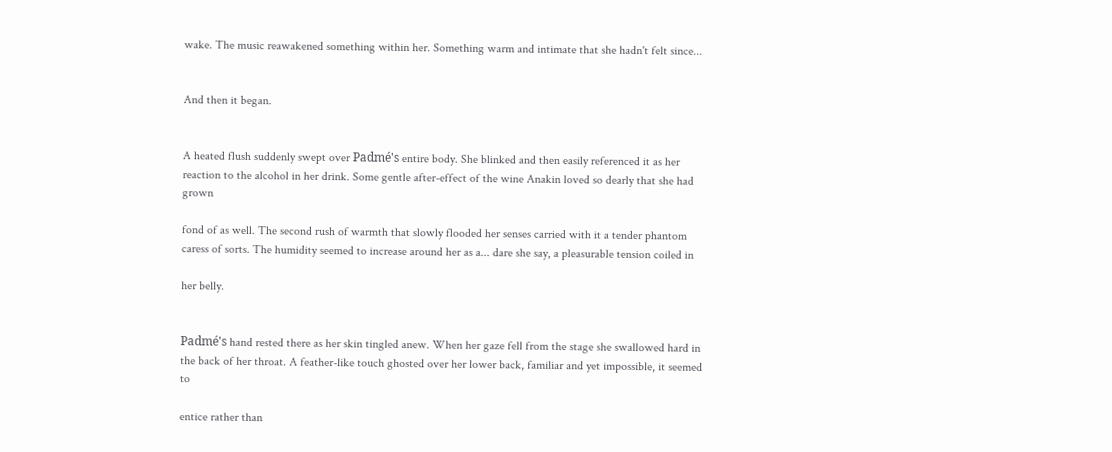wake. The music reawakened something within her. Something warm and intimate that she hadn't felt since...


And then it began.


A heated flush suddenly swept over Padmé's entire body. She blinked and then easily referenced it as her reaction to the alcohol in her drink. Some gentle after-effect of the wine Anakin loved so dearly that she had grown

fond of as well. The second rush of warmth that slowly flooded her senses carried with it a tender phantom caress of sorts. The humidity seemed to increase around her as a... dare she say, a pleasurable tension coiled in

her belly.


Padmé's hand rested there as her skin tingled anew. When her gaze fell from the stage she swallowed hard in the back of her throat. A feather-like touch ghosted over her lower back, familiar and yet impossible, it seemed to

entice rather than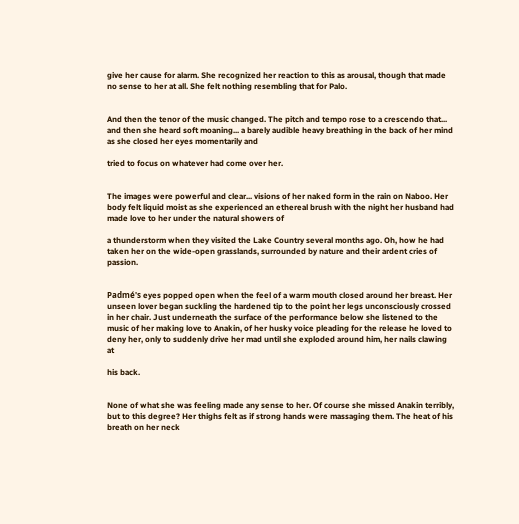give her cause for alarm. She recognized her reaction to this as arousal, though that made no sense to her at all. She felt nothing resembling that for Palo.


And then the tenor of the music changed. The pitch and tempo rose to a crescendo that... and then she heard soft moaning... a barely audible heavy breathing in the back of her mind as she closed her eyes momentarily and

tried to focus on whatever had come over her.


The images were powerful and clear... visions of her naked form in the rain on Naboo. Her body felt liquid moist as she experienced an ethereal brush with the night her husband had made love to her under the natural showers of

a thunderstorm when they visited the Lake Country several months ago. Oh, how he had taken her on the wide-open grasslands, surrounded by nature and their ardent cries of passion.


Padmé's eyes popped open when the feel of a warm mouth closed around her breast. Her unseen lover began suckling the hardened tip to the point her legs unconsciously crossed in her chair. Just underneath the surface of the performance below she listened to the music of her making love to Anakin, of her husky voice pleading for the release he loved to deny her, only to suddenly drive her mad until she exploded around him, her nails clawing at

his back.


None of what she was feeling made any sense to her. Of course she missed Anakin terribly, but to this degree? Her thighs felt as if strong hands were massaging them. The heat of his breath on her neck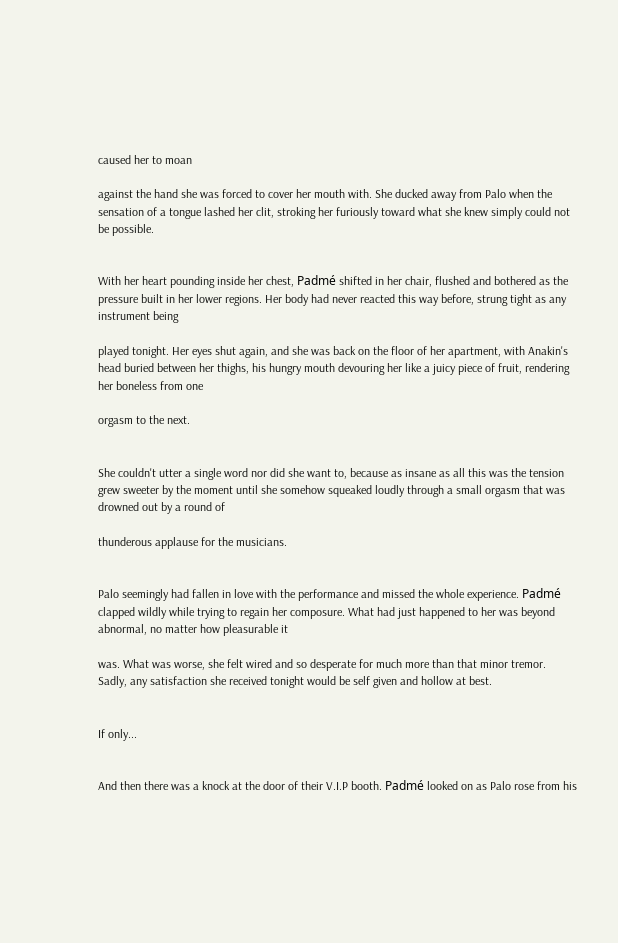caused her to moan

against the hand she was forced to cover her mouth with. She ducked away from Palo when the sensation of a tongue lashed her clit, stroking her furiously toward what she knew simply could not be possible.


With her heart pounding inside her chest, Padmé shifted in her chair, flushed and bothered as the pressure built in her lower regions. Her body had never reacted this way before, strung tight as any instrument being

played tonight. Her eyes shut again, and she was back on the floor of her apartment, with Anakin's head buried between her thighs, his hungry mouth devouring her like a juicy piece of fruit, rendering her boneless from one

orgasm to the next.


She couldn't utter a single word nor did she want to, because as insane as all this was the tension grew sweeter by the moment until she somehow squeaked loudly through a small orgasm that was drowned out by a round of

thunderous applause for the musicians.


Palo seemingly had fallen in love with the performance and missed the whole experience. Padmé clapped wildly while trying to regain her composure. What had just happened to her was beyond abnormal, no matter how pleasurable it

was. What was worse, she felt wired and so desperate for much more than that minor tremor. Sadly, any satisfaction she received tonight would be self given and hollow at best.


If only...


And then there was a knock at the door of their V.I.P booth. Padmé looked on as Palo rose from his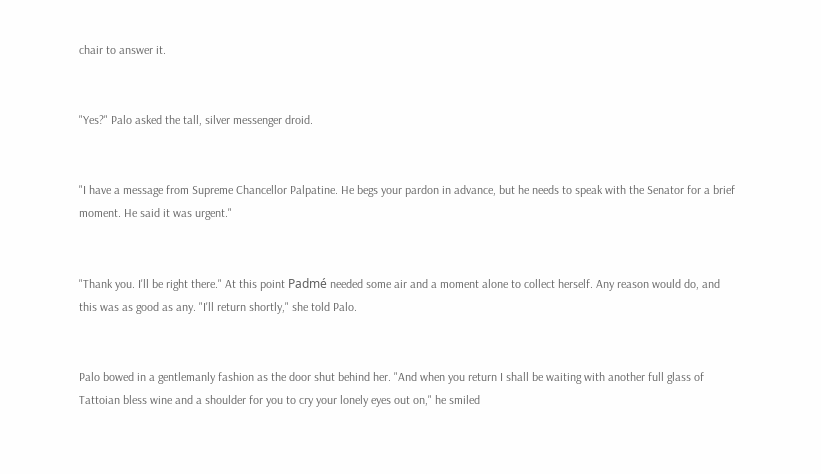chair to answer it.


"Yes?" Palo asked the tall, silver messenger droid.


"I have a message from Supreme Chancellor Palpatine. He begs your pardon in advance, but he needs to speak with the Senator for a brief moment. He said it was urgent."


"Thank you. I'll be right there." At this point Padmé needed some air and a moment alone to collect herself. Any reason would do, and this was as good as any. "I'll return shortly," she told Palo.


Palo bowed in a gentlemanly fashion as the door shut behind her. "And when you return I shall be waiting with another full glass of Tattoian bless wine and a shoulder for you to cry your lonely eyes out on," he smiled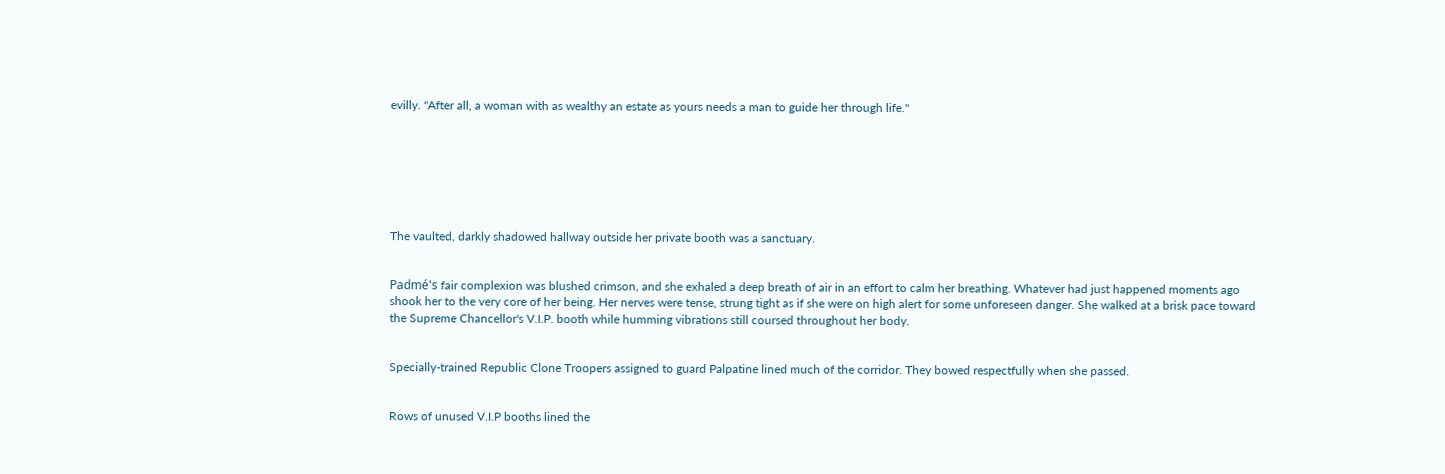evilly. "After all, a woman with as wealthy an estate as yours needs a man to guide her through life."







The vaulted, darkly shadowed hallway outside her private booth was a sanctuary.


Padmé's fair complexion was blushed crimson, and she exhaled a deep breath of air in an effort to calm her breathing. Whatever had just happened moments ago shook her to the very core of her being. Her nerves were tense, strung tight as if she were on high alert for some unforeseen danger. She walked at a brisk pace toward the Supreme Chancellor's V.I.P. booth while humming vibrations still coursed throughout her body.


Specially-trained Republic Clone Troopers assigned to guard Palpatine lined much of the corridor. They bowed respectfully when she passed.


Rows of unused V.I.P booths lined the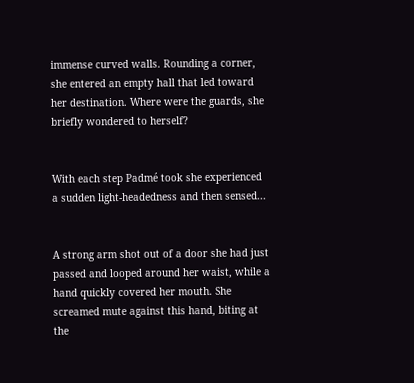immense curved walls. Rounding a corner, she entered an empty hall that led toward her destination. Where were the guards, she briefly wondered to herself?


With each step Padmé took she experienced a sudden light-headedness and then sensed...


A strong arm shot out of a door she had just passed and looped around her waist, while a hand quickly covered her mouth. She screamed mute against this hand, biting at the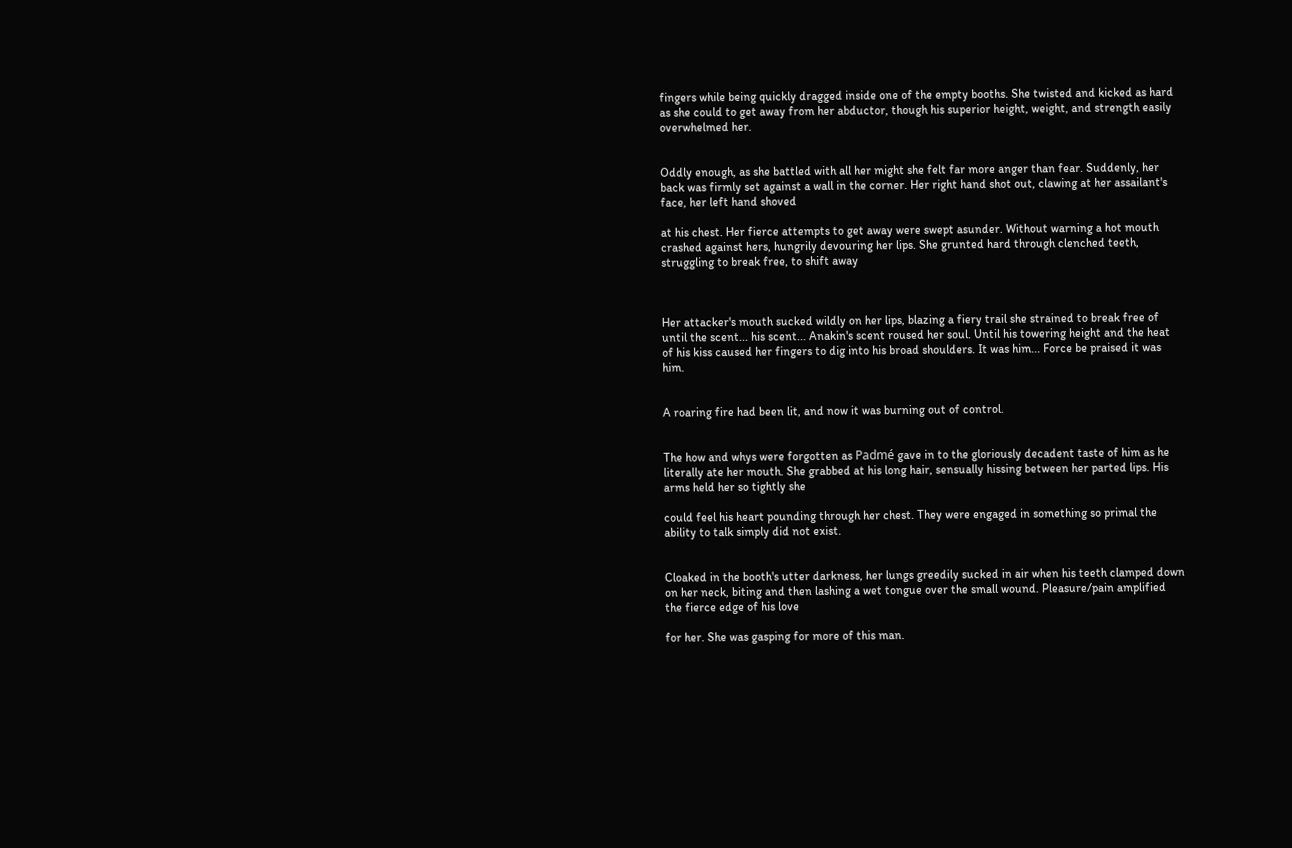fingers while being quickly dragged inside one of the empty booths. She twisted and kicked as hard as she could to get away from her abductor, though his superior height, weight, and strength easily overwhelmed her.


Oddly enough, as she battled with all her might she felt far more anger than fear. Suddenly, her back was firmly set against a wall in the corner. Her right hand shot out, clawing at her assailant's face, her left hand shoved

at his chest. Her fierce attempts to get away were swept asunder. Without warning a hot mouth crashed against hers, hungrily devouring her lips. She grunted hard through clenched teeth, struggling to break free, to shift away



Her attacker's mouth sucked wildly on her lips, blazing a fiery trail she strained to break free of until the scent... his scent... Anakin's scent roused her soul. Until his towering height and the heat of his kiss caused her fingers to dig into his broad shoulders. It was him... Force be praised it was him.


A roaring fire had been lit, and now it was burning out of control.


The how and whys were forgotten as Padmé gave in to the gloriously decadent taste of him as he literally ate her mouth. She grabbed at his long hair, sensually hissing between her parted lips. His arms held her so tightly she

could feel his heart pounding through her chest. They were engaged in something so primal the ability to talk simply did not exist.


Cloaked in the booth's utter darkness, her lungs greedily sucked in air when his teeth clamped down on her neck, biting and then lashing a wet tongue over the small wound. Pleasure/pain amplified the fierce edge of his love

for her. She was gasping for more of this man.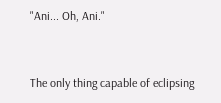"Ani... Oh, Ani."


The only thing capable of eclipsing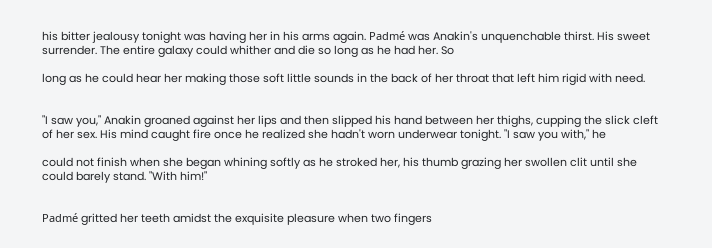his bitter jealousy tonight was having her in his arms again. Padmé was Anakin's unquenchable thirst. His sweet surrender. The entire galaxy could whither and die so long as he had her. So

long as he could hear her making those soft little sounds in the back of her throat that left him rigid with need.


"I saw you," Anakin groaned against her lips and then slipped his hand between her thighs, cupping the slick cleft of her sex. His mind caught fire once he realized she hadn't worn underwear tonight. "I saw you with," he

could not finish when she began whining softly as he stroked her, his thumb grazing her swollen clit until she could barely stand. "With him!"


Padmé gritted her teeth amidst the exquisite pleasure when two fingers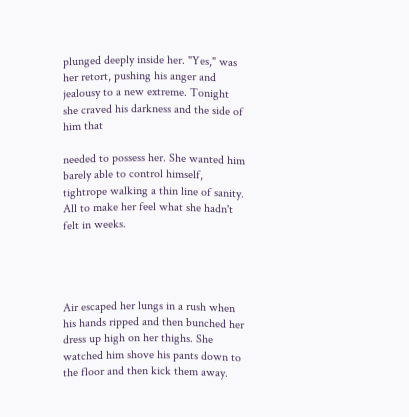plunged deeply inside her. "Yes," was her retort, pushing his anger and jealousy to a new extreme. Tonight she craved his darkness and the side of him that

needed to possess her. She wanted him barely able to control himself, tightrope walking a thin line of sanity. All to make her feel what she hadn't felt in weeks.




Air escaped her lungs in a rush when his hands ripped and then bunched her dress up high on her thighs. She watched him shove his pants down to the floor and then kick them away.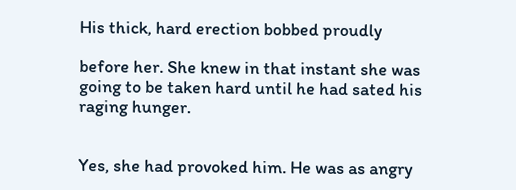His thick, hard erection bobbed proudly

before her. She knew in that instant she was going to be taken hard until he had sated his raging hunger.


Yes, she had provoked him. He was as angry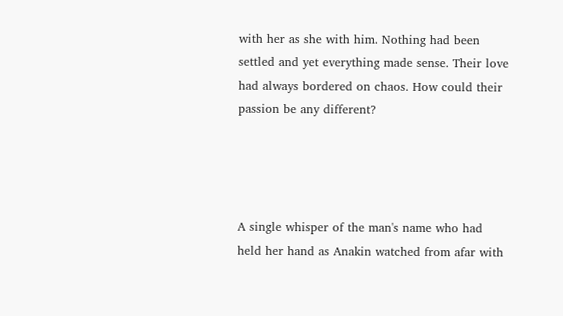with her as she with him. Nothing had been settled and yet everything made sense. Their love had always bordered on chaos. How could their passion be any different?




A single whisper of the man's name who had held her hand as Anakin watched from afar with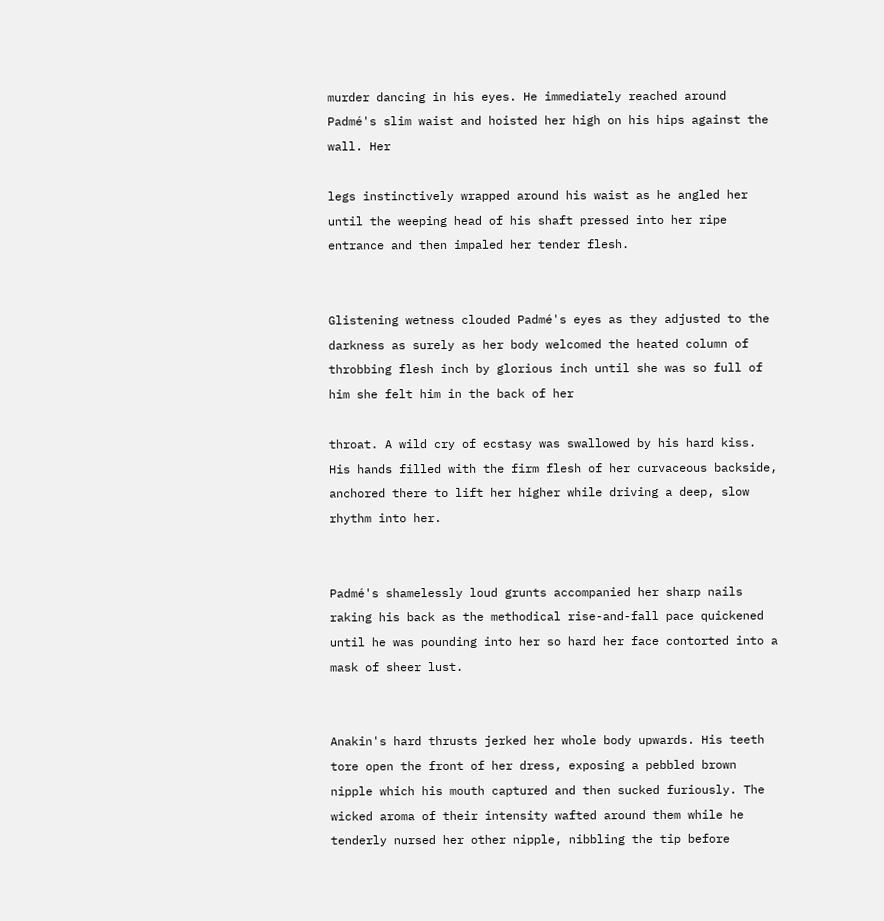murder dancing in his eyes. He immediately reached around Padmé's slim waist and hoisted her high on his hips against the wall. Her

legs instinctively wrapped around his waist as he angled her until the weeping head of his shaft pressed into her ripe entrance and then impaled her tender flesh.


Glistening wetness clouded Padmé's eyes as they adjusted to the darkness as surely as her body welcomed the heated column of throbbing flesh inch by glorious inch until she was so full of him she felt him in the back of her

throat. A wild cry of ecstasy was swallowed by his hard kiss. His hands filled with the firm flesh of her curvaceous backside, anchored there to lift her higher while driving a deep, slow rhythm into her.


Padmé's shamelessly loud grunts accompanied her sharp nails raking his back as the methodical rise-and-fall pace quickened until he was pounding into her so hard her face contorted into a mask of sheer lust.


Anakin's hard thrusts jerked her whole body upwards. His teeth tore open the front of her dress, exposing a pebbled brown nipple which his mouth captured and then sucked furiously. The wicked aroma of their intensity wafted around them while he tenderly nursed her other nipple, nibbling the tip before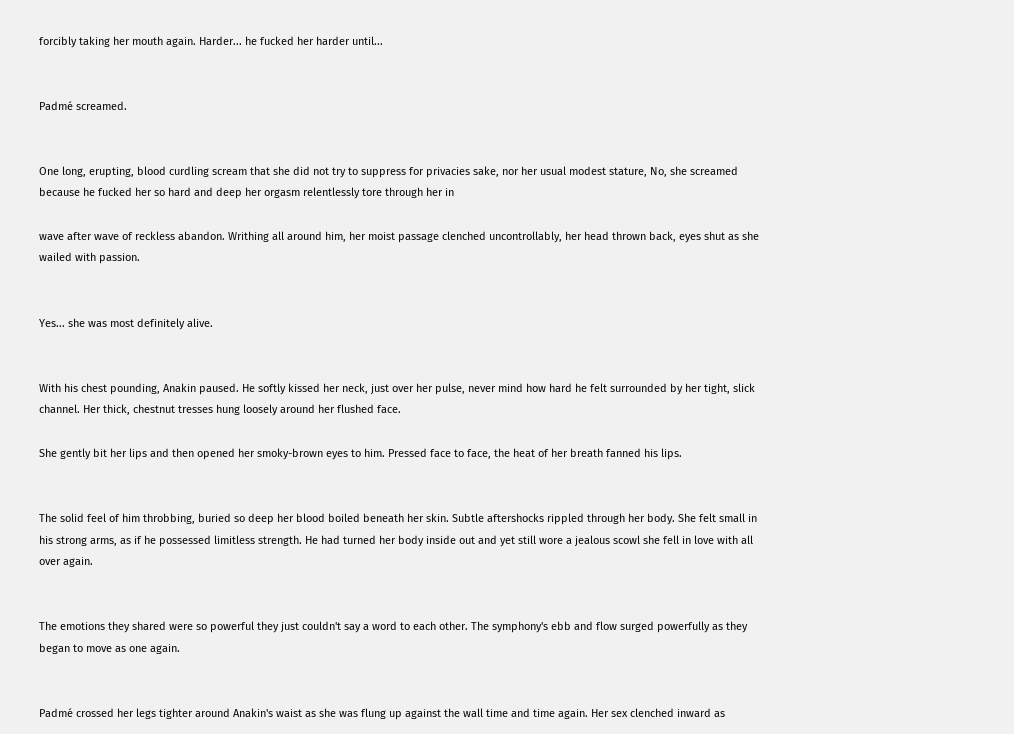forcibly taking her mouth again. Harder... he fucked her harder until...


Padmé screamed.


One long, erupting, blood curdling scream that she did not try to suppress for privacies sake, nor her usual modest stature, No, she screamed because he fucked her so hard and deep her orgasm relentlessly tore through her in

wave after wave of reckless abandon. Writhing all around him, her moist passage clenched uncontrollably, her head thrown back, eyes shut as she wailed with passion.


Yes... she was most definitely alive.


With his chest pounding, Anakin paused. He softly kissed her neck, just over her pulse, never mind how hard he felt surrounded by her tight, slick channel. Her thick, chestnut tresses hung loosely around her flushed face.

She gently bit her lips and then opened her smoky-brown eyes to him. Pressed face to face, the heat of her breath fanned his lips.


The solid feel of him throbbing, buried so deep her blood boiled beneath her skin. Subtle aftershocks rippled through her body. She felt small in his strong arms, as if he possessed limitless strength. He had turned her body inside out and yet still wore a jealous scowl she fell in love with all over again.


The emotions they shared were so powerful they just couldn't say a word to each other. The symphony's ebb and flow surged powerfully as they began to move as one again.


Padmé crossed her legs tighter around Anakin's waist as she was flung up against the wall time and time again. Her sex clenched inward as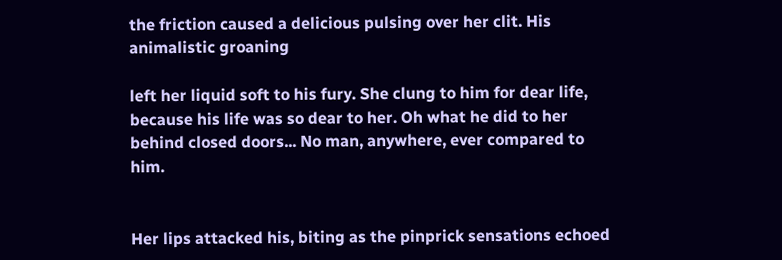the friction caused a delicious pulsing over her clit. His animalistic groaning

left her liquid soft to his fury. She clung to him for dear life, because his life was so dear to her. Oh what he did to her behind closed doors... No man, anywhere, ever compared to him.


Her lips attacked his, biting as the pinprick sensations echoed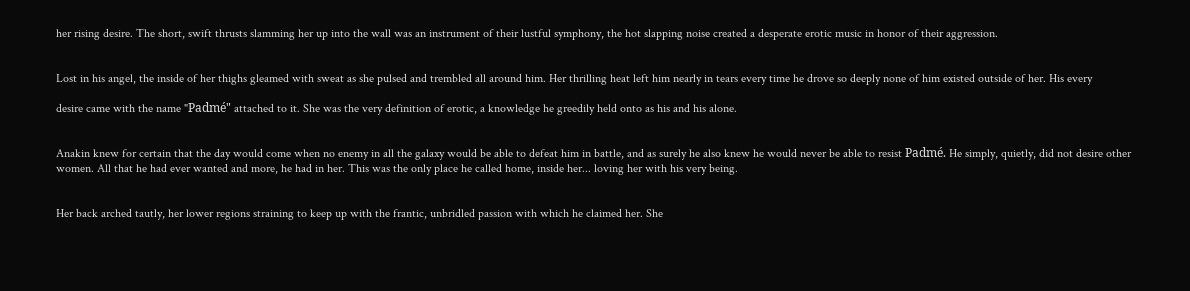her rising desire. The short, swift thrusts slamming her up into the wall was an instrument of their lustful symphony, the hot slapping noise created a desperate erotic music in honor of their aggression.


Lost in his angel, the inside of her thighs gleamed with sweat as she pulsed and trembled all around him. Her thrilling heat left him nearly in tears every time he drove so deeply none of him existed outside of her. His every

desire came with the name "Padmé" attached to it. She was the very definition of erotic, a knowledge he greedily held onto as his and his alone.


Anakin knew for certain that the day would come when no enemy in all the galaxy would be able to defeat him in battle, and as surely he also knew he would never be able to resist Padmé. He simply, quietly, did not desire other women. All that he had ever wanted and more, he had in her. This was the only place he called home, inside her... loving her with his very being.


Her back arched tautly, her lower regions straining to keep up with the frantic, unbridled passion with which he claimed her. She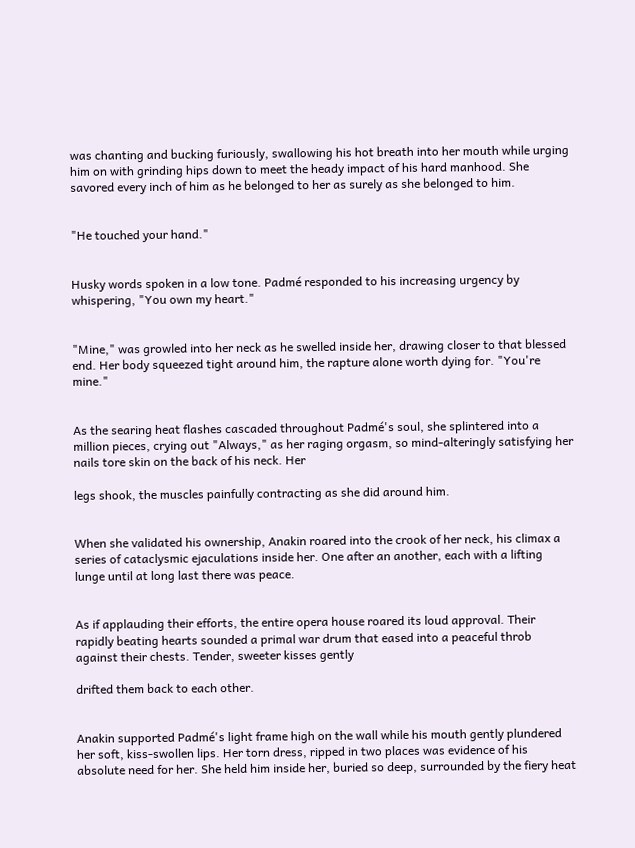was chanting and bucking furiously, swallowing his hot breath into her mouth while urging him on with grinding hips down to meet the heady impact of his hard manhood. She savored every inch of him as he belonged to her as surely as she belonged to him.


"He touched your hand."


Husky words spoken in a low tone. Padmé responded to his increasing urgency by whispering, "You own my heart."


"Mine," was growled into her neck as he swelled inside her, drawing closer to that blessed end. Her body squeezed tight around him, the rapture alone worth dying for. "You're mine."


As the searing heat flashes cascaded throughout Padmé's soul, she splintered into a million pieces, crying out "Always," as her raging orgasm, so mind-alteringly satisfying her nails tore skin on the back of his neck. Her

legs shook, the muscles painfully contracting as she did around him.


When she validated his ownership, Anakin roared into the crook of her neck, his climax a series of cataclysmic ejaculations inside her. One after an another, each with a lifting lunge until at long last there was peace.


As if applauding their efforts, the entire opera house roared its loud approval. Their rapidly beating hearts sounded a primal war drum that eased into a peaceful throb against their chests. Tender, sweeter kisses gently

drifted them back to each other.


Anakin supported Padmé's light frame high on the wall while his mouth gently plundered her soft, kiss-swollen lips. Her torn dress, ripped in two places was evidence of his absolute need for her. She held him inside her, buried so deep, surrounded by the fiery heat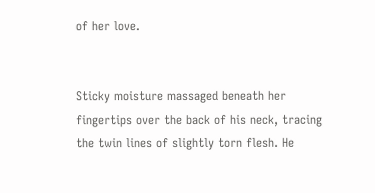of her love.


Sticky moisture massaged beneath her fingertips over the back of his neck, tracing the twin lines of slightly torn flesh. He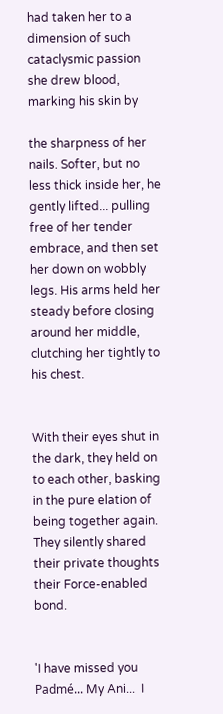had taken her to a dimension of such cataclysmic passion she drew blood, marking his skin by

the sharpness of her nails. Softer, but no less thick inside her, he gently lifted... pulling free of her tender embrace, and then set her down on wobbly legs. His arms held her steady before closing around her middle, clutching her tightly to his chest.


With their eyes shut in the dark, they held on to each other, basking in the pure elation of being together again. They silently shared their private thoughts their Force-enabled bond.


'I have missed you Padmé... My Ani...  I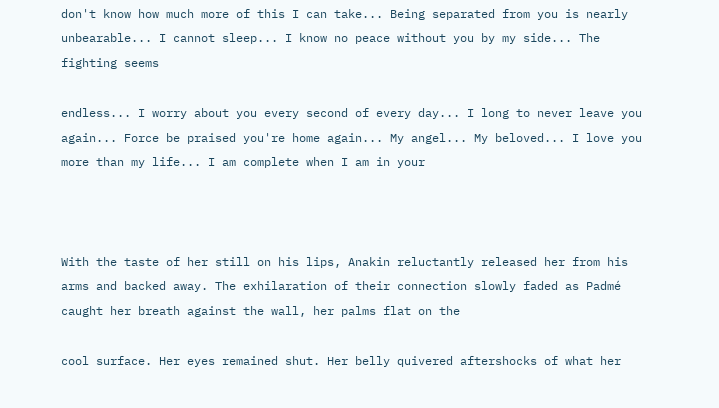don't know how much more of this I can take... Being separated from you is nearly unbearable... I cannot sleep... I know no peace without you by my side... The fighting seems

endless... I worry about you every second of every day... I long to never leave you again... Force be praised you're home again... My angel... My beloved... I love you more than my life... I am complete when I am in your



With the taste of her still on his lips, Anakin reluctantly released her from his arms and backed away. The exhilaration of their connection slowly faded as Padmé caught her breath against the wall, her palms flat on the

cool surface. Her eyes remained shut. Her belly quivered aftershocks of what her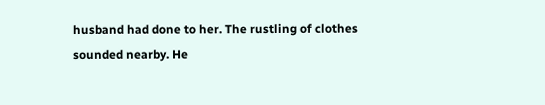husband had done to her. The rustling of clothes sounded nearby. He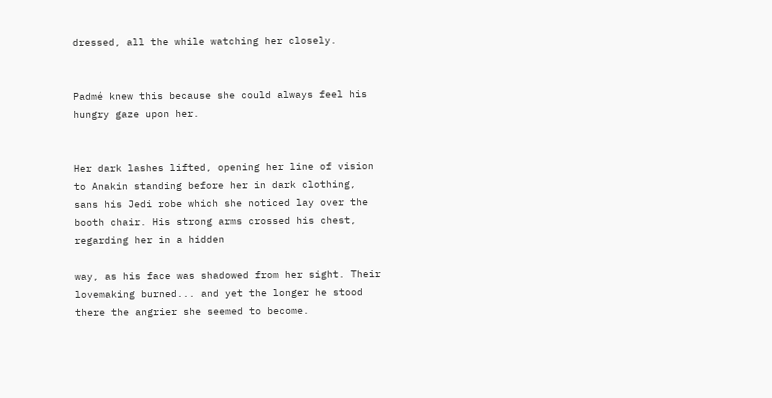dressed, all the while watching her closely.


Padmé knew this because she could always feel his hungry gaze upon her.


Her dark lashes lifted, opening her line of vision to Anakin standing before her in dark clothing, sans his Jedi robe which she noticed lay over the booth chair. His strong arms crossed his chest, regarding her in a hidden

way, as his face was shadowed from her sight. Their lovemaking burned... and yet the longer he stood there the angrier she seemed to become.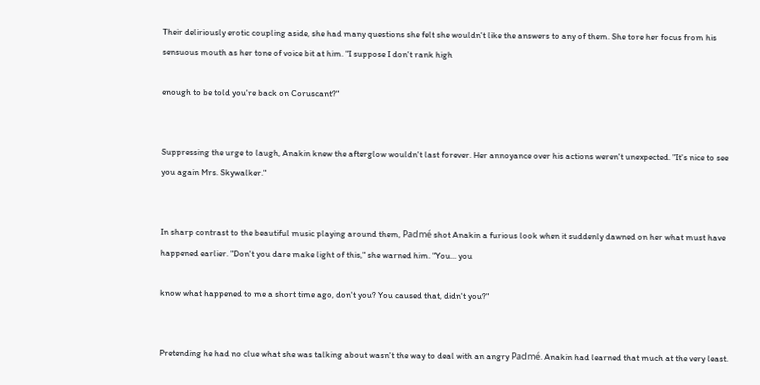Their deliriously erotic coupling aside, she had many questions she felt she wouldn't like the answers to any of them. She tore her focus from his sensuous mouth as her tone of voice bit at him. "I suppose I don't rank high

enough to be told you're back on Coruscant?"


Suppressing the urge to laugh, Anakin knew the afterglow wouldn't last forever. Her annoyance over his actions weren't unexpected. "It's nice to see you again Mrs. Skywalker."


In sharp contrast to the beautiful music playing around them, Padmé shot Anakin a furious look when it suddenly dawned on her what must have happened earlier. "Don't you dare make light of this," she warned him. "You... you

know what happened to me a short time ago, don't you? You caused that, didn't you?"


Pretending he had no clue what she was talking about wasn't the way to deal with an angry Padmé. Anakin had learned that much at the very least.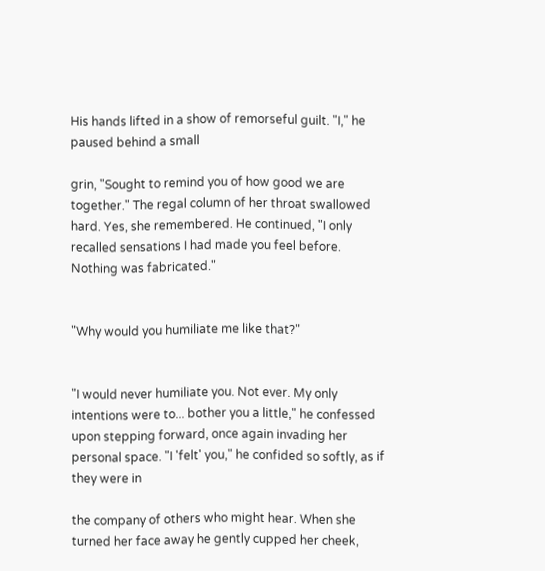His hands lifted in a show of remorseful guilt. "I," he paused behind a small

grin, "Sought to remind you of how good we are together." The regal column of her throat swallowed hard. Yes, she remembered. He continued, "I only recalled sensations I had made you feel before. Nothing was fabricated."


"Why would you humiliate me like that?"


"I would never humiliate you. Not ever. My only intentions were to... bother you a little," he confessed upon stepping forward, once again invading her personal space. "I 'felt' you," he confided so softly, as if they were in

the company of others who might hear. When she turned her face away he gently cupped her cheek,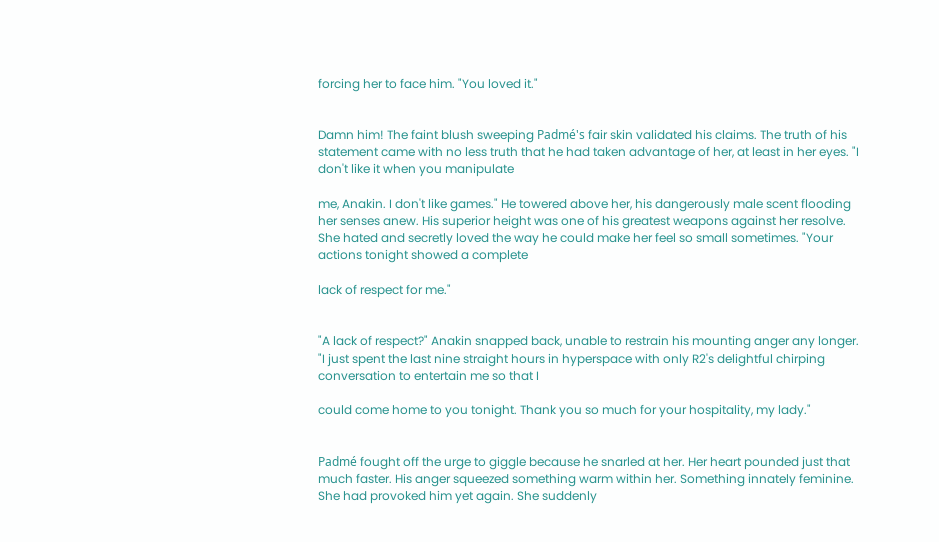forcing her to face him. "You loved it."


Damn him! The faint blush sweeping Padmé's fair skin validated his claims. The truth of his statement came with no less truth that he had taken advantage of her, at least in her eyes. "I don't like it when you manipulate

me, Anakin. I don't like games." He towered above her, his dangerously male scent flooding her senses anew. His superior height was one of his greatest weapons against her resolve. She hated and secretly loved the way he could make her feel so small sometimes. "Your actions tonight showed a complete

lack of respect for me."


"A lack of respect?" Anakin snapped back, unable to restrain his mounting anger any longer. "I just spent the last nine straight hours in hyperspace with only R2's delightful chirping conversation to entertain me so that I

could come home to you tonight. Thank you so much for your hospitality, my lady."


Padmé fought off the urge to giggle because he snarled at her. Her heart pounded just that much faster. His anger squeezed something warm within her. Something innately feminine. She had provoked him yet again. She suddenly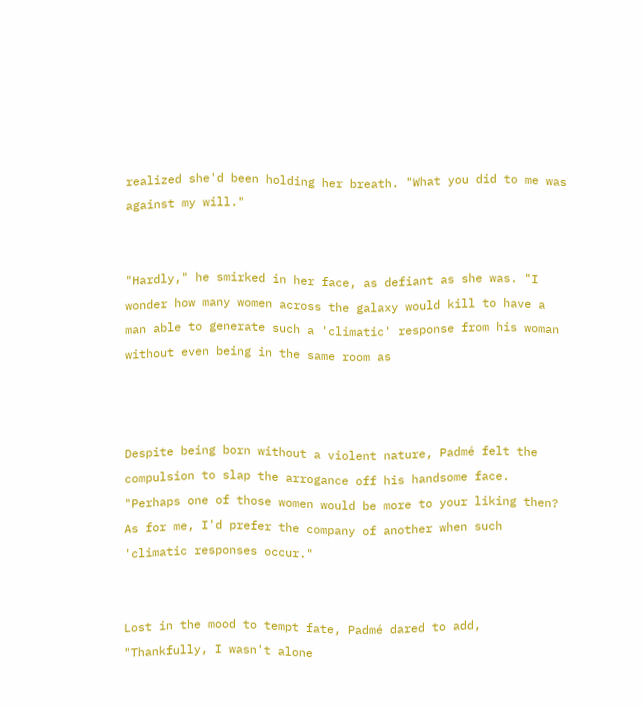realized she'd been holding her breath. "What you did to me was against my will."


"Hardly," he smirked in her face, as defiant as she was. "I wonder how many women across the galaxy would kill to have a man able to generate such a 'climatic' response from his woman without even being in the same room as



Despite being born without a violent nature, Padmé felt the compulsion to slap the arrogance off his handsome face. "Perhaps one of those women would be more to your liking then? As for me, I'd prefer the company of another when such 'climatic responses occur."


Lost in the mood to tempt fate, Padmé dared to add, "Thankfully, I wasn't alone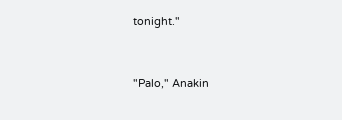tonight."


"Palo," Anakin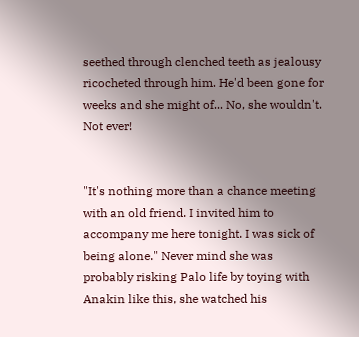seethed through clenched teeth as jealousy ricocheted through him. He'd been gone for weeks and she might of... No, she wouldn't. Not ever!


"It's nothing more than a chance meeting with an old friend. I invited him to accompany me here tonight. I was sick of being alone." Never mind she was probably risking Palo life by toying with Anakin like this, she watched his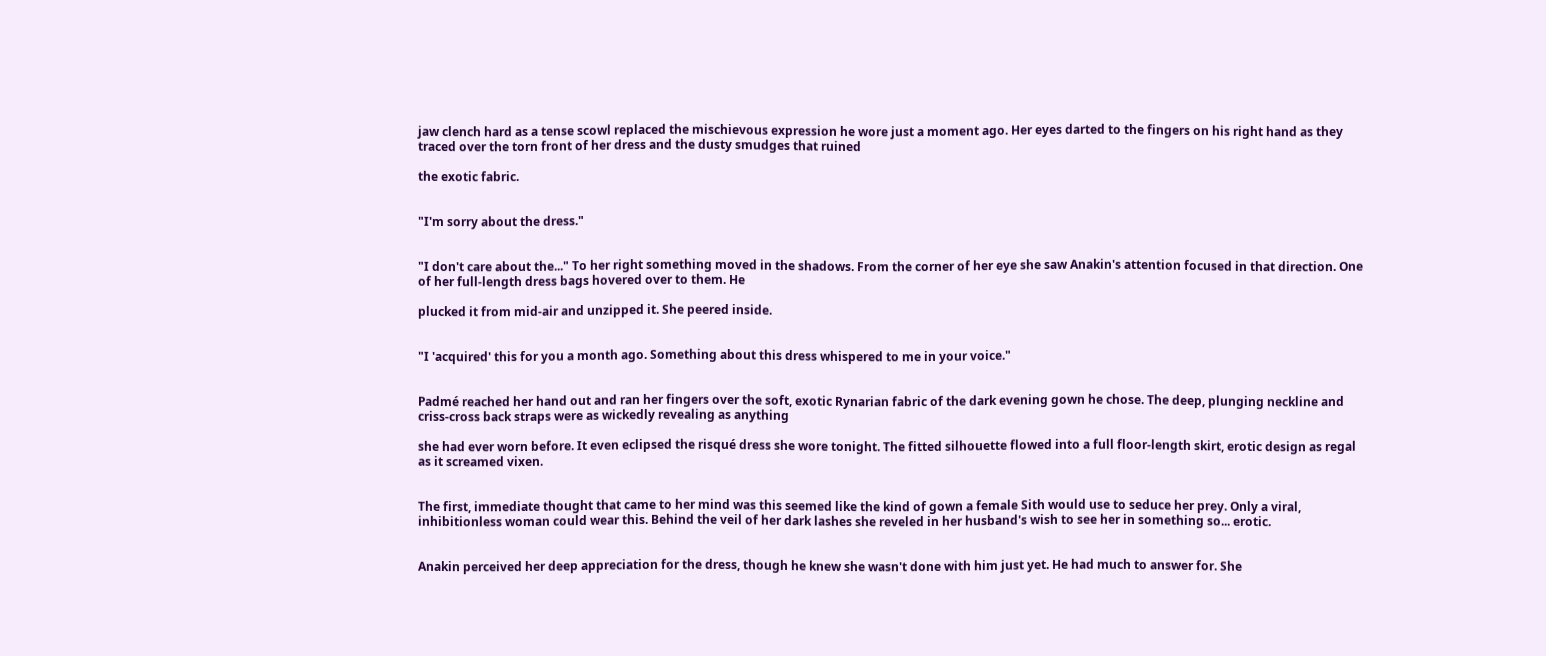jaw clench hard as a tense scowl replaced the mischievous expression he wore just a moment ago. Her eyes darted to the fingers on his right hand as they traced over the torn front of her dress and the dusty smudges that ruined

the exotic fabric.


"I'm sorry about the dress."


"I don't care about the..." To her right something moved in the shadows. From the corner of her eye she saw Anakin's attention focused in that direction. One of her full-length dress bags hovered over to them. He

plucked it from mid-air and unzipped it. She peered inside.


"I 'acquired' this for you a month ago. Something about this dress whispered to me in your voice."


Padmé reached her hand out and ran her fingers over the soft, exotic Rynarian fabric of the dark evening gown he chose. The deep, plunging neckline and criss-cross back straps were as wickedly revealing as anything

she had ever worn before. It even eclipsed the risqué dress she wore tonight. The fitted silhouette flowed into a full floor-length skirt, erotic design as regal as it screamed vixen.


The first, immediate thought that came to her mind was this seemed like the kind of gown a female Sith would use to seduce her prey. Only a viral, inhibitionless woman could wear this. Behind the veil of her dark lashes she reveled in her husband's wish to see her in something so... erotic.


Anakin perceived her deep appreciation for the dress, though he knew she wasn't done with him just yet. He had much to answer for. She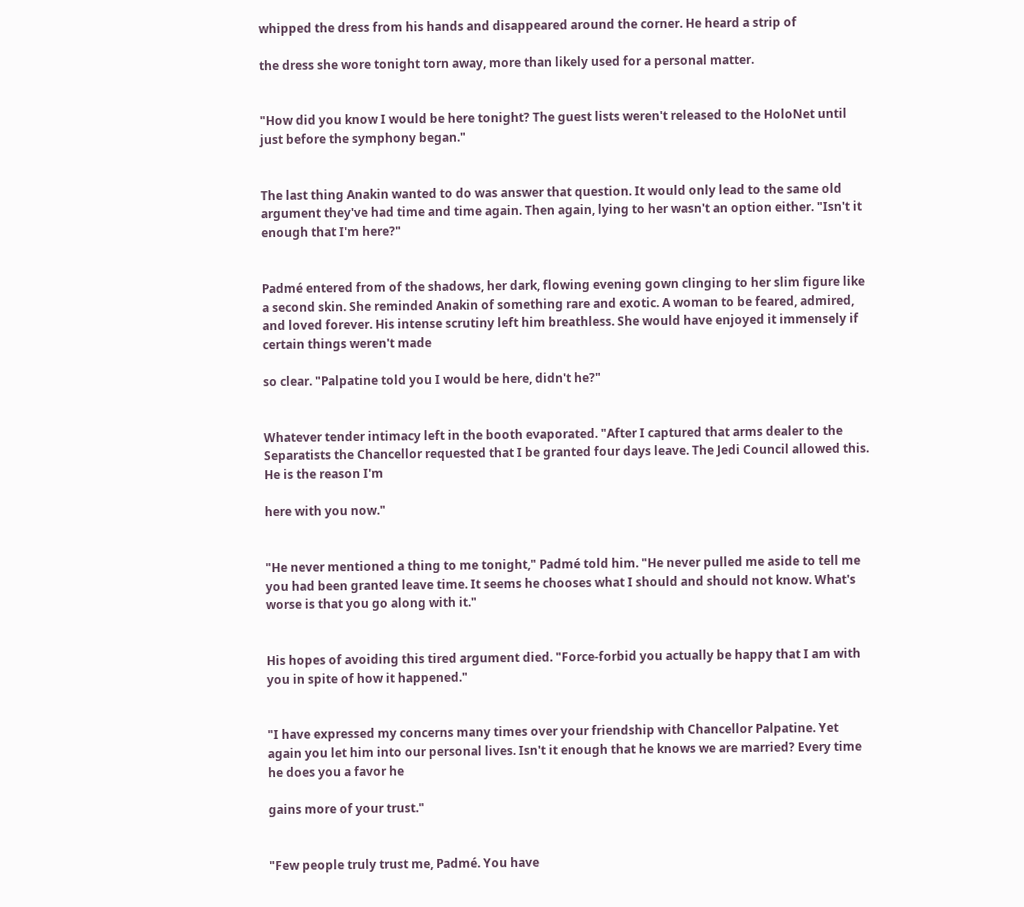whipped the dress from his hands and disappeared around the corner. He heard a strip of

the dress she wore tonight torn away, more than likely used for a personal matter.


"How did you know I would be here tonight? The guest lists weren't released to the HoloNet until just before the symphony began."


The last thing Anakin wanted to do was answer that question. It would only lead to the same old argument they've had time and time again. Then again, lying to her wasn't an option either. "Isn't it enough that I'm here?"


Padmé entered from of the shadows, her dark, flowing evening gown clinging to her slim figure like a second skin. She reminded Anakin of something rare and exotic. A woman to be feared, admired, and loved forever. His intense scrutiny left him breathless. She would have enjoyed it immensely if certain things weren't made

so clear. "Palpatine told you I would be here, didn't he?"


Whatever tender intimacy left in the booth evaporated. "After I captured that arms dealer to the Separatists the Chancellor requested that I be granted four days leave. The Jedi Council allowed this. He is the reason I'm

here with you now."


"He never mentioned a thing to me tonight," Padmé told him. "He never pulled me aside to tell me you had been granted leave time. It seems he chooses what I should and should not know. What's worse is that you go along with it."


His hopes of avoiding this tired argument died. "Force-forbid you actually be happy that I am with you in spite of how it happened."


"I have expressed my concerns many times over your friendship with Chancellor Palpatine. Yet again you let him into our personal lives. Isn't it enough that he knows we are married? Every time he does you a favor he

gains more of your trust."


"Few people truly trust me, Padmé. You have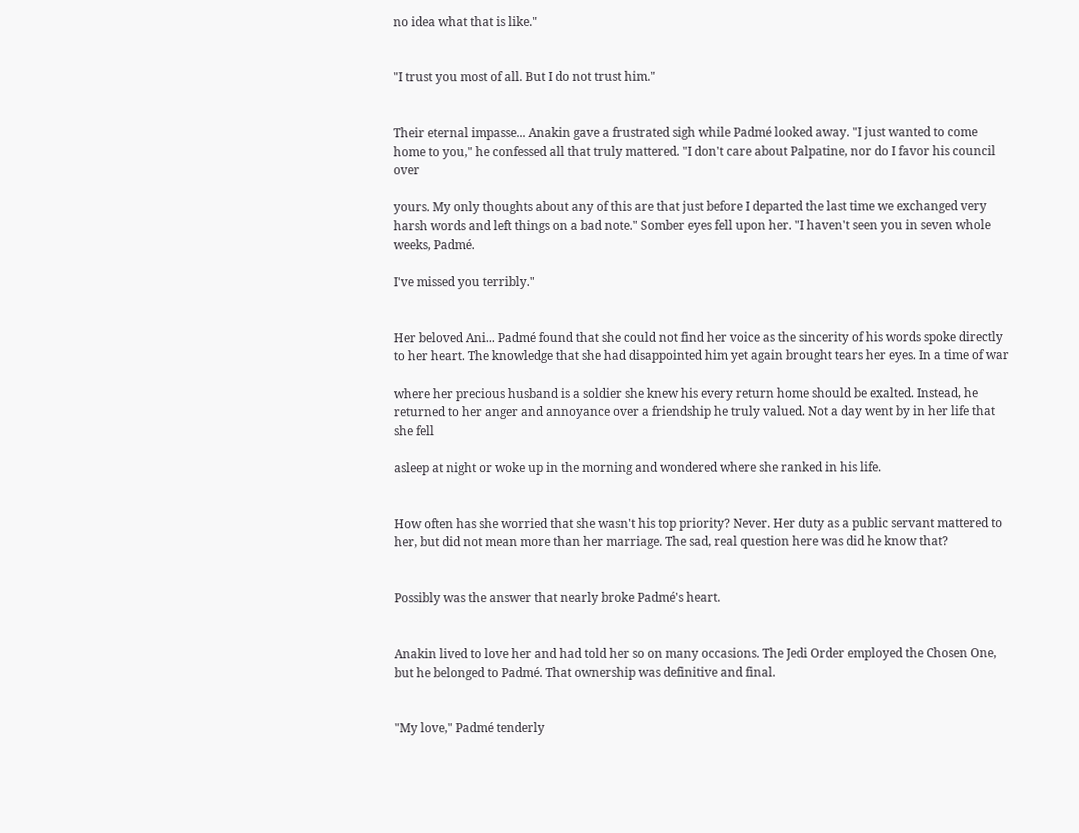no idea what that is like."


"I trust you most of all. But I do not trust him."


Their eternal impasse... Anakin gave a frustrated sigh while Padmé looked away. "I just wanted to come home to you," he confessed all that truly mattered. "I don't care about Palpatine, nor do I favor his council over

yours. My only thoughts about any of this are that just before I departed the last time we exchanged very harsh words and left things on a bad note." Somber eyes fell upon her. "I haven't seen you in seven whole weeks, Padmé.

I've missed you terribly."


Her beloved Ani... Padmé found that she could not find her voice as the sincerity of his words spoke directly to her heart. The knowledge that she had disappointed him yet again brought tears her eyes. In a time of war

where her precious husband is a soldier she knew his every return home should be exalted. Instead, he returned to her anger and annoyance over a friendship he truly valued. Not a day went by in her life that she fell

asleep at night or woke up in the morning and wondered where she ranked in his life.


How often has she worried that she wasn't his top priority? Never. Her duty as a public servant mattered to her, but did not mean more than her marriage. The sad, real question here was did he know that?


Possibly was the answer that nearly broke Padmé's heart.


Anakin lived to love her and had told her so on many occasions. The Jedi Order employed the Chosen One, but he belonged to Padmé. That ownership was definitive and final.


"My love," Padmé tenderly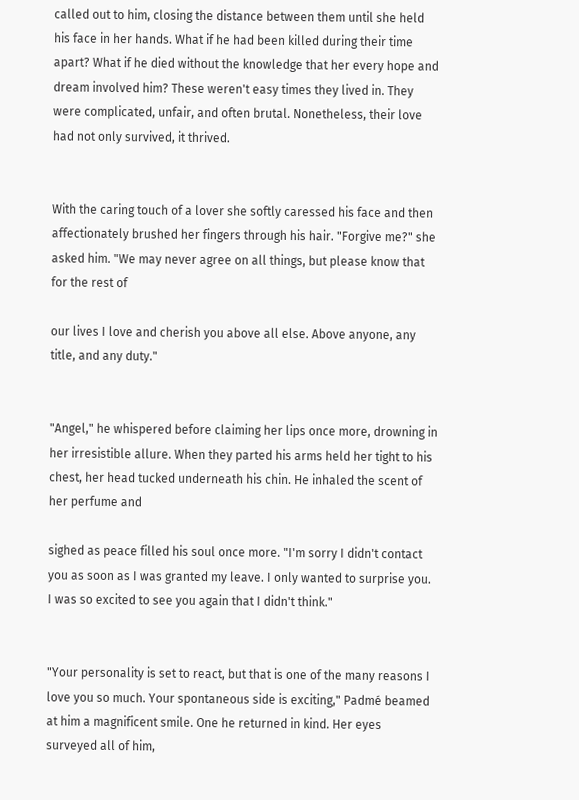called out to him, closing the distance between them until she held his face in her hands. What if he had been killed during their time apart? What if he died without the knowledge that her every hope and dream involved him? These weren't easy times they lived in. They were complicated, unfair, and often brutal. Nonetheless, their love had not only survived, it thrived.


With the caring touch of a lover she softly caressed his face and then affectionately brushed her fingers through his hair. "Forgive me?" she asked him. "We may never agree on all things, but please know that for the rest of

our lives I love and cherish you above all else. Above anyone, any title, and any duty."


"Angel," he whispered before claiming her lips once more, drowning in her irresistible allure. When they parted his arms held her tight to his chest, her head tucked underneath his chin. He inhaled the scent of her perfume and

sighed as peace filled his soul once more. "I'm sorry I didn't contact you as soon as I was granted my leave. I only wanted to surprise you. I was so excited to see you again that I didn't think."


"Your personality is set to react, but that is one of the many reasons I love you so much. Your spontaneous side is exciting," Padmé beamed at him a magnificent smile. One he returned in kind. Her eyes surveyed all of him,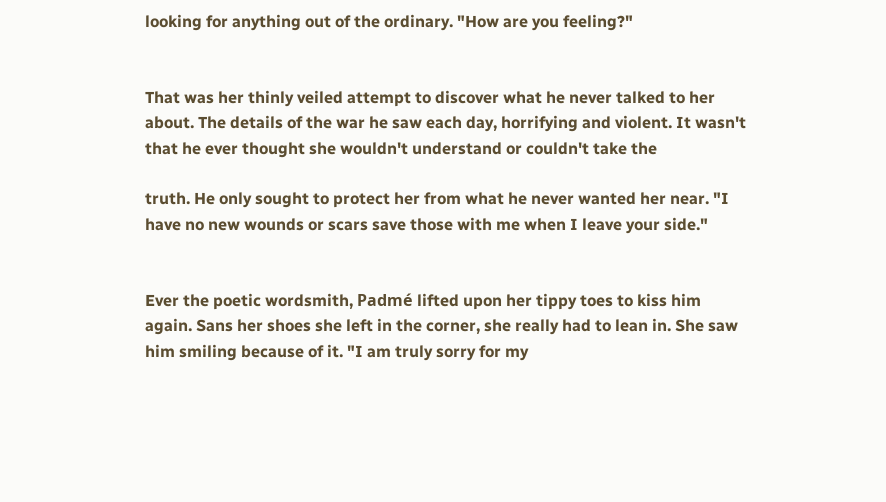looking for anything out of the ordinary. "How are you feeling?"


That was her thinly veiled attempt to discover what he never talked to her about. The details of the war he saw each day, horrifying and violent. It wasn't that he ever thought she wouldn't understand or couldn't take the

truth. He only sought to protect her from what he never wanted her near. "I have no new wounds or scars save those with me when I leave your side."


Ever the poetic wordsmith, Padmé lifted upon her tippy toes to kiss him again. Sans her shoes she left in the corner, she really had to lean in. She saw him smiling because of it. "I am truly sorry for my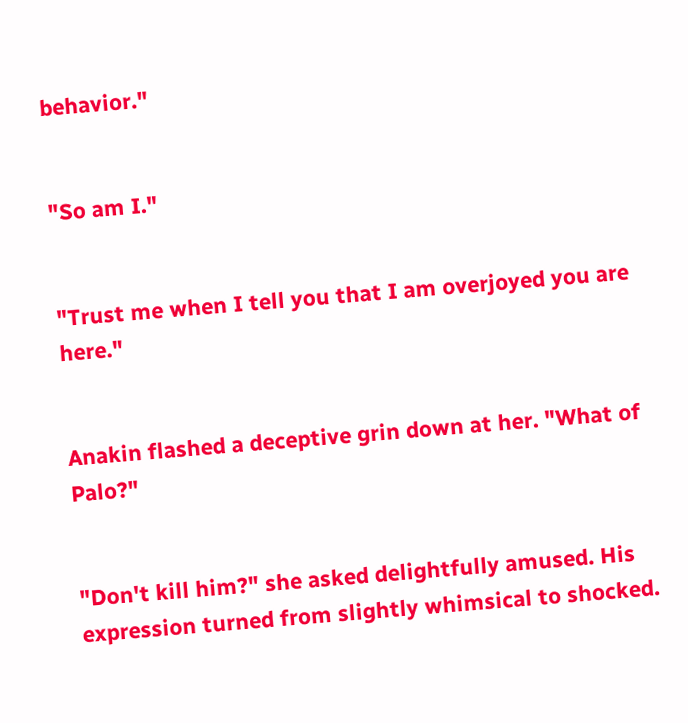behavior."


"So am I."


"Trust me when I tell you that I am overjoyed you are here."


Anakin flashed a deceptive grin down at her. "What of Palo?"


"Don't kill him?" she asked delightfully amused. His expression turned from slightly whimsical to shocked.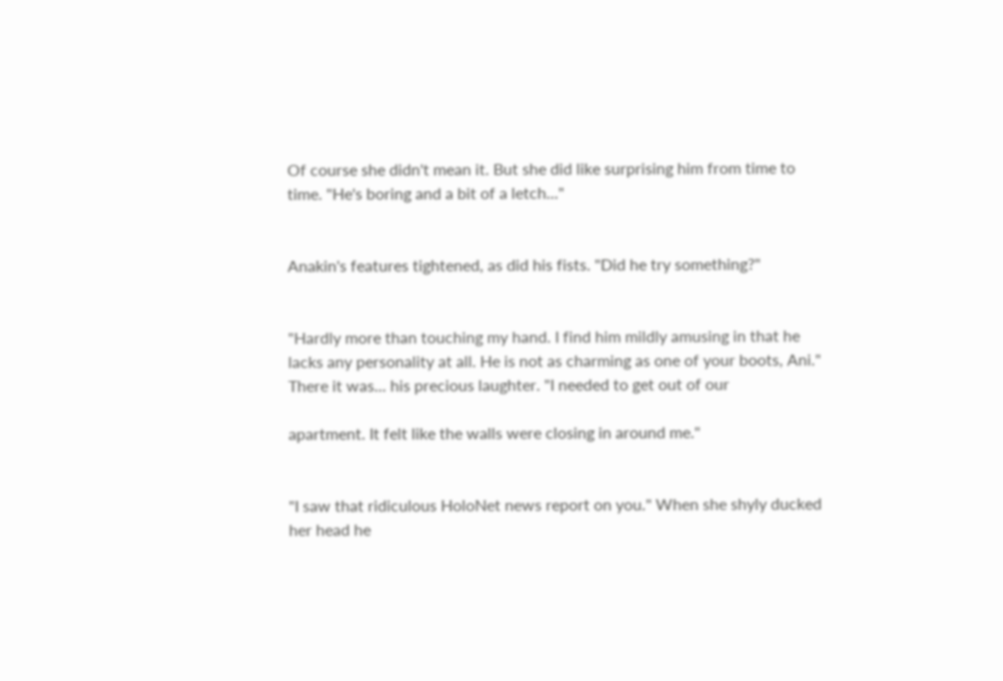Of course she didn't mean it. But she did like surprising him from time to time. "He's boring and a bit of a letch..."


Anakin's features tightened, as did his fists. "Did he try something?"


"Hardly more than touching my hand. I find him mildly amusing in that he lacks any personality at all. He is not as charming as one of your boots, Ani." There it was... his precious laughter. "I needed to get out of our

apartment. It felt like the walls were closing in around me."


"I saw that ridiculous HoloNet news report on you." When she shyly ducked her head he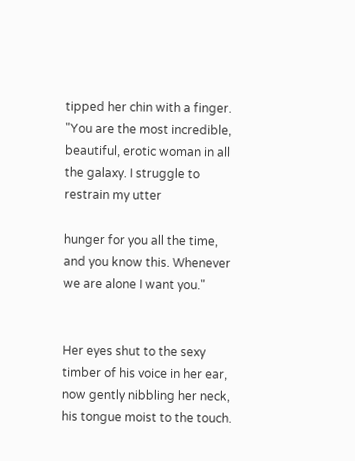tipped her chin with a finger. "You are the most incredible, beautiful, erotic woman in all the galaxy. I struggle to restrain my utter

hunger for you all the time, and you know this. Whenever we are alone I want you."


Her eyes shut to the sexy timber of his voice in her ear, now gently nibbling her neck, his tongue moist to the touch.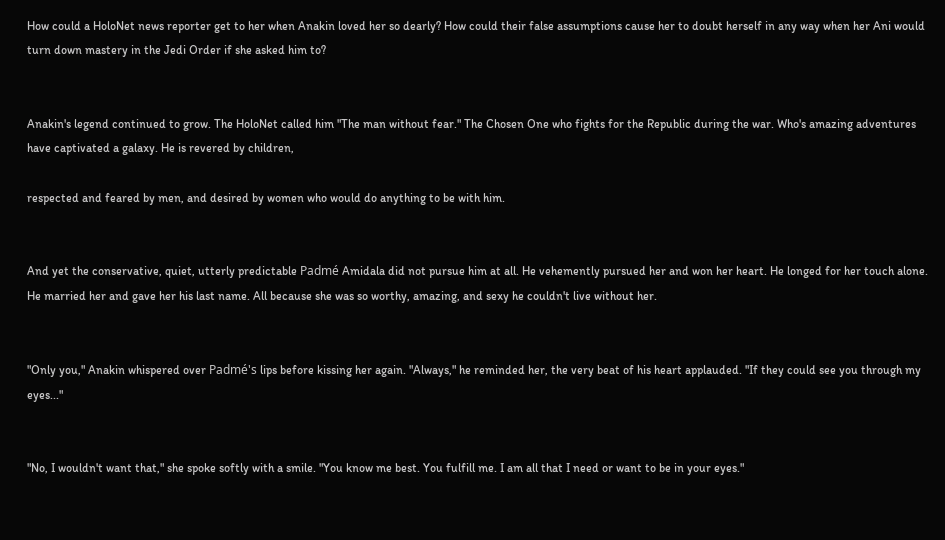How could a HoloNet news reporter get to her when Anakin loved her so dearly? How could their false assumptions cause her to doubt herself in any way when her Ani would turn down mastery in the Jedi Order if she asked him to?


Anakin's legend continued to grow. The HoloNet called him "The man without fear." The Chosen One who fights for the Republic during the war. Who's amazing adventures have captivated a galaxy. He is revered by children,

respected and feared by men, and desired by women who would do anything to be with him.


And yet the conservative, quiet, utterly predictable Padmé Amidala did not pursue him at all. He vehemently pursued her and won her heart. He longed for her touch alone. He married her and gave her his last name. All because she was so worthy, amazing, and sexy he couldn't live without her.


"Only you," Anakin whispered over Padmé's lips before kissing her again. "Always," he reminded her, the very beat of his heart applauded. "If they could see you through my eyes..."


"No, I wouldn't want that," she spoke softly with a smile. "You know me best. You fulfill me. I am all that I need or want to be in your eyes."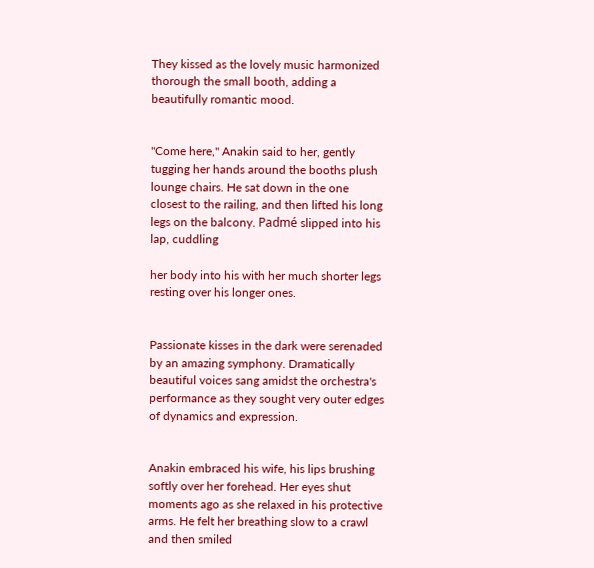They kissed as the lovely music harmonized thorough the small booth, adding a beautifully romantic mood.


"Come here," Anakin said to her, gently tugging her hands around the booths plush lounge chairs. He sat down in the one closest to the railing, and then lifted his long legs on the balcony. Padmé slipped into his lap, cuddling

her body into his with her much shorter legs resting over his longer ones.


Passionate kisses in the dark were serenaded by an amazing symphony. Dramatically beautiful voices sang amidst the orchestra's performance as they sought very outer edges of dynamics and expression.


Anakin embraced his wife, his lips brushing softly over her forehead. Her eyes shut moments ago as she relaxed in his protective arms. He felt her breathing slow to a crawl and then smiled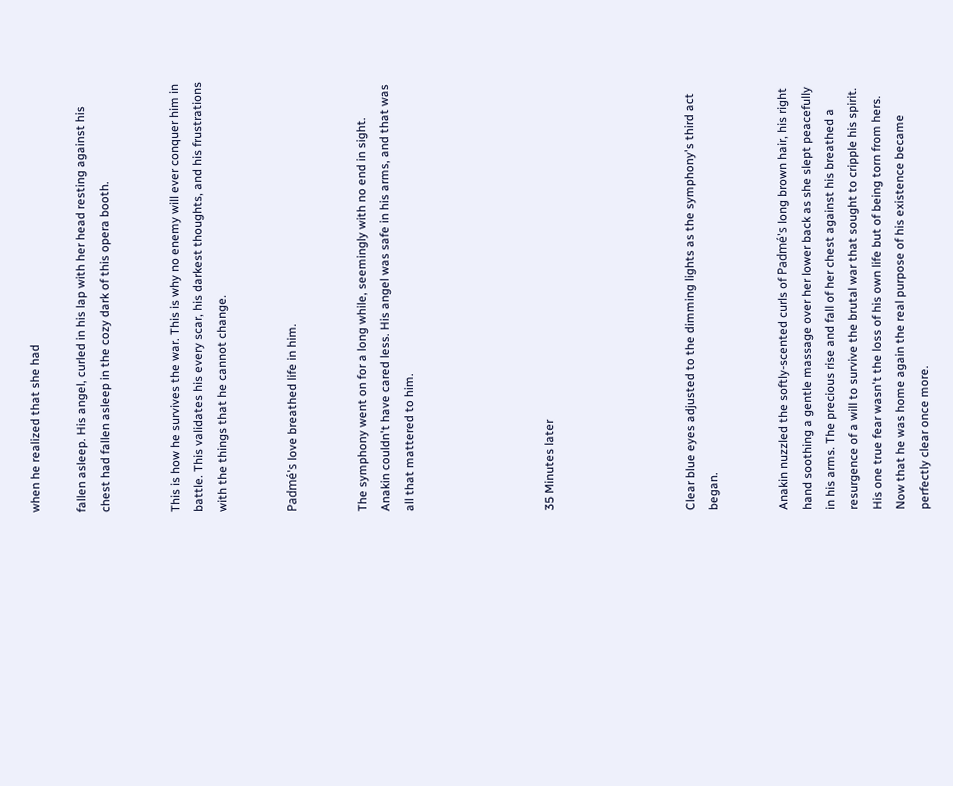when he realized that she had

fallen asleep. His angel, curled in his lap with her head resting against his chest had fallen asleep in the cozy dark of this opera booth.


This is how he survives the war. This is why no enemy will ever conquer him in battle. This validates his every scar, his darkest thoughts, and his frustrations with the things that he cannot change.


Padmé's love breathed life in him.


The symphony went on for a long while, seemingly with no end in sight. Anakin couldn't have cared less. His angel was safe in his arms, and that was all that mattered to him.





35 Minutes later





Clear blue eyes adjusted to the dimming lights as the symphony's third act began.


Anakin nuzzled the softly-scented curls of Padmé's long brown hair, his right hand soothing a gentle massage over her lower back as she slept peacefully in his arms. The precious rise and fall of her chest against his breathed a resurgence of a will to survive the brutal war that sought to cripple his spirit. His one true fear wasn't the loss of his own life but of being torn from hers. Now that he was home again the real purpose of his existence became perfectly clear once more.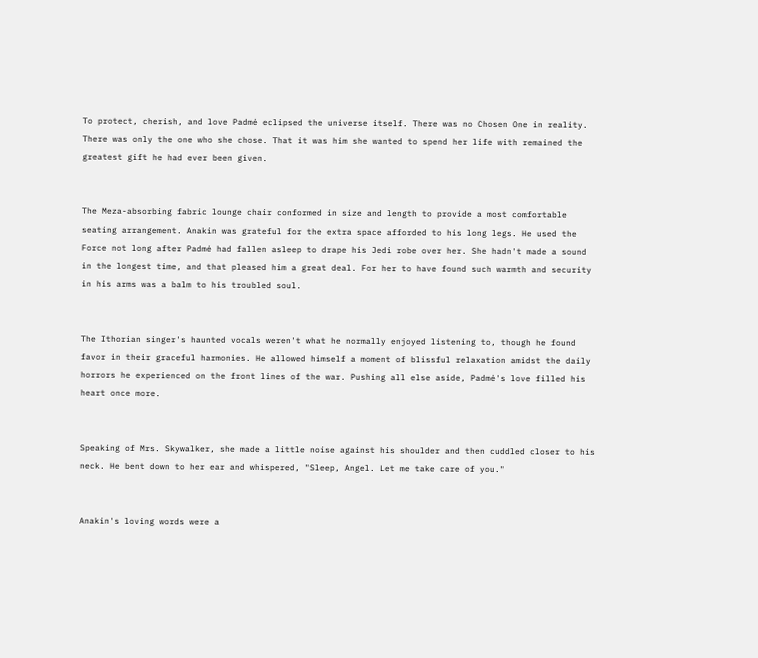To protect, cherish, and love Padmé eclipsed the universe itself. There was no Chosen One in reality. There was only the one who she chose. That it was him she wanted to spend her life with remained the greatest gift he had ever been given.


The Meza-absorbing fabric lounge chair conformed in size and length to provide a most comfortable seating arrangement. Anakin was grateful for the extra space afforded to his long legs. He used the Force not long after Padmé had fallen asleep to drape his Jedi robe over her. She hadn't made a sound in the longest time, and that pleased him a great deal. For her to have found such warmth and security in his arms was a balm to his troubled soul.


The Ithorian singer's haunted vocals weren't what he normally enjoyed listening to, though he found favor in their graceful harmonies. He allowed himself a moment of blissful relaxation amidst the daily horrors he experienced on the front lines of the war. Pushing all else aside, Padmé's love filled his heart once more.


Speaking of Mrs. Skywalker, she made a little noise against his shoulder and then cuddled closer to his neck. He bent down to her ear and whispered, "Sleep, Angel. Let me take care of you."


Anakin's loving words were a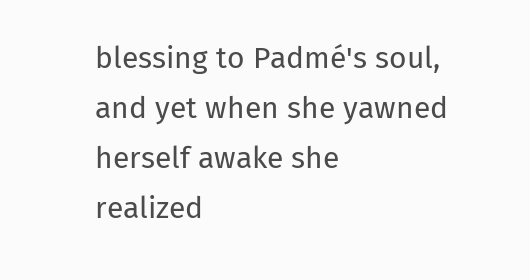blessing to Padmé's soul, and yet when she yawned herself awake she realized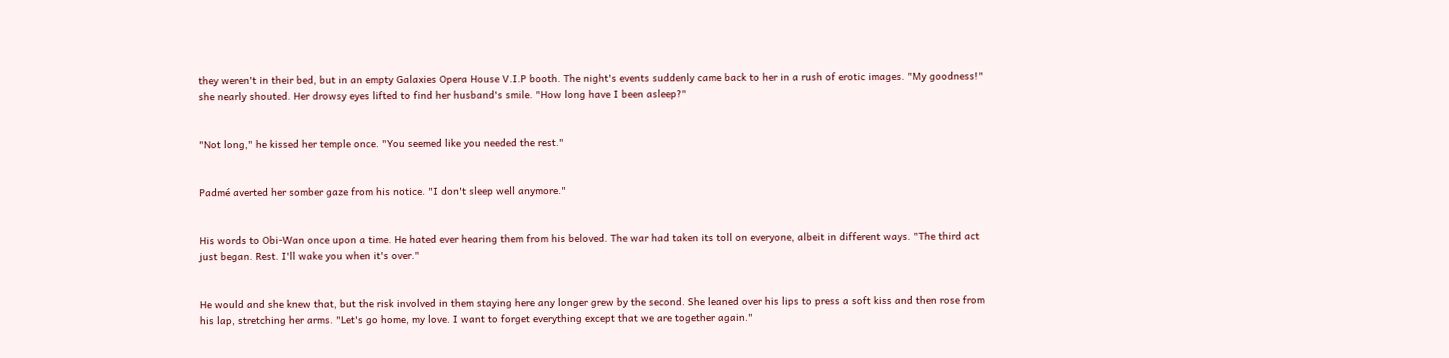they weren't in their bed, but in an empty Galaxies Opera House V.I.P booth. The night's events suddenly came back to her in a rush of erotic images. "My goodness!" she nearly shouted. Her drowsy eyes lifted to find her husband's smile. "How long have I been asleep?"


"Not long," he kissed her temple once. "You seemed like you needed the rest."


Padmé averted her somber gaze from his notice. "I don't sleep well anymore."


His words to Obi-Wan once upon a time. He hated ever hearing them from his beloved. The war had taken its toll on everyone, albeit in different ways. "The third act just began. Rest. I'll wake you when it's over."


He would and she knew that, but the risk involved in them staying here any longer grew by the second. She leaned over his lips to press a soft kiss and then rose from his lap, stretching her arms. "Let's go home, my love. I want to forget everything except that we are together again."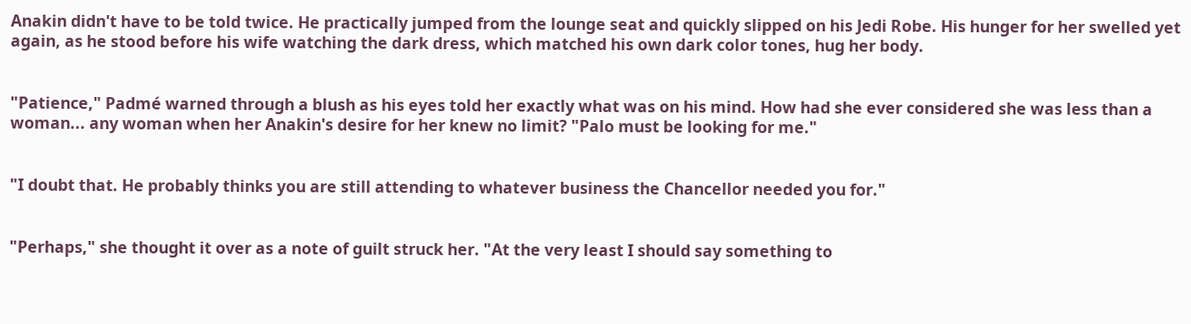Anakin didn't have to be told twice. He practically jumped from the lounge seat and quickly slipped on his Jedi Robe. His hunger for her swelled yet again, as he stood before his wife watching the dark dress, which matched his own dark color tones, hug her body.


"Patience," Padmé warned through a blush as his eyes told her exactly what was on his mind. How had she ever considered she was less than a woman... any woman when her Anakin's desire for her knew no limit? "Palo must be looking for me."


"I doubt that. He probably thinks you are still attending to whatever business the Chancellor needed you for."


"Perhaps," she thought it over as a note of guilt struck her. "At the very least I should say something to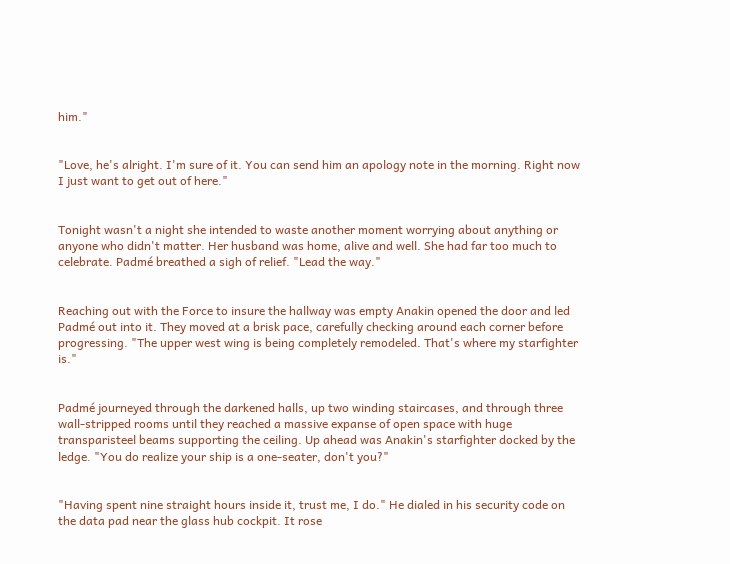him."


"Love, he's alright. I'm sure of it. You can send him an apology note in the morning. Right now I just want to get out of here."


Tonight wasn't a night she intended to waste another moment worrying about anything or anyone who didn't matter. Her husband was home, alive and well. She had far too much to celebrate. Padmé breathed a sigh of relief. "Lead the way."


Reaching out with the Force to insure the hallway was empty Anakin opened the door and led Padmé out into it. They moved at a brisk pace, carefully checking around each corner before progressing. "The upper west wing is being completely remodeled. That's where my starfighter is."


Padmé journeyed through the darkened halls, up two winding staircases, and through three wall-stripped rooms until they reached a massive expanse of open space with huge transparisteel beams supporting the ceiling. Up ahead was Anakin's starfighter docked by the ledge. "You do realize your ship is a one-seater, don't you?"


"Having spent nine straight hours inside it, trust me, I do." He dialed in his security code on the data pad near the glass hub cockpit. It rose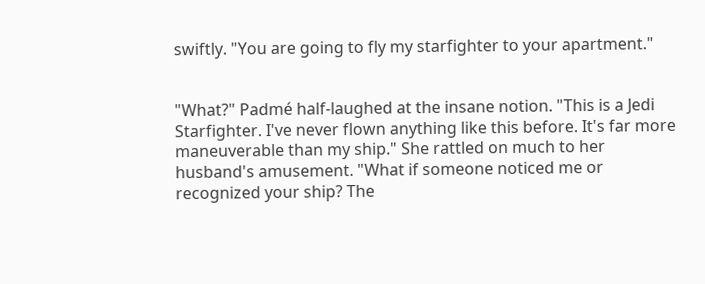swiftly. "You are going to fly my starfighter to your apartment."


"What?" Padmé half-laughed at the insane notion. "This is a Jedi Starfighter. I've never flown anything like this before. It's far more maneuverable than my ship." She rattled on much to her husband's amusement. "What if someone noticed me or recognized your ship? The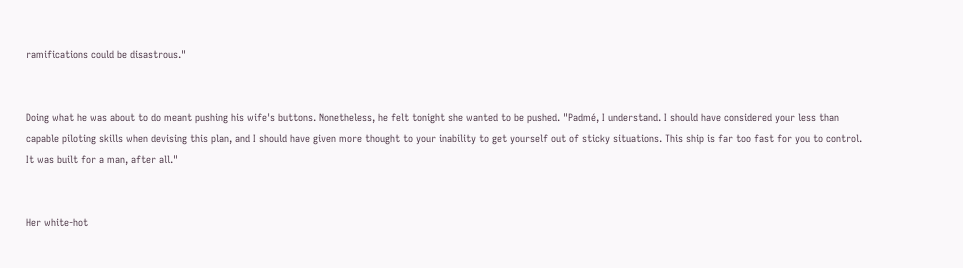ramifications could be disastrous."


Doing what he was about to do meant pushing his wife's buttons. Nonetheless, he felt tonight she wanted to be pushed. "Padmé, I understand. I should have considered your less than capable piloting skills when devising this plan, and I should have given more thought to your inability to get yourself out of sticky situations. This ship is far too fast for you to control. It was built for a man, after all."


Her white-hot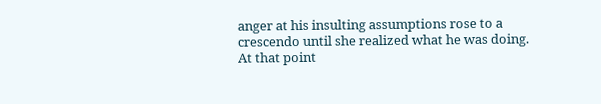anger at his insulting assumptions rose to a crescendo until she realized what he was doing. At that point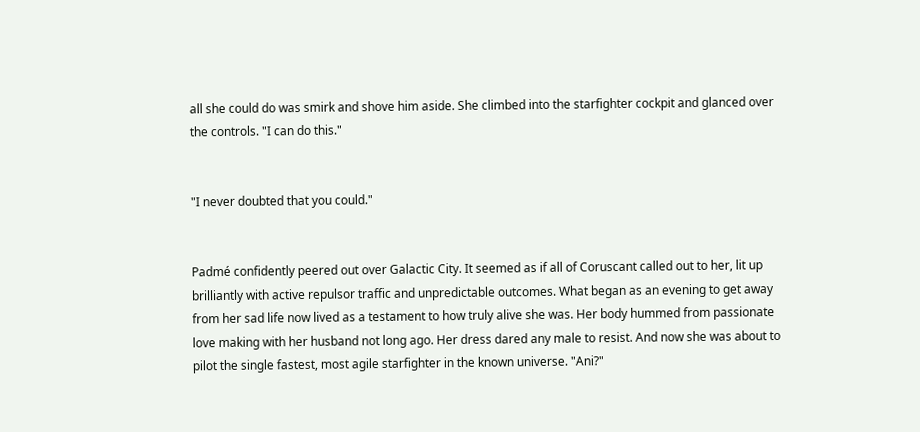all she could do was smirk and shove him aside. She climbed into the starfighter cockpit and glanced over the controls. "I can do this."


"I never doubted that you could."


Padmé confidently peered out over Galactic City. It seemed as if all of Coruscant called out to her, lit up brilliantly with active repulsor traffic and unpredictable outcomes. What began as an evening to get away from her sad life now lived as a testament to how truly alive she was. Her body hummed from passionate love making with her husband not long ago. Her dress dared any male to resist. And now she was about to pilot the single fastest, most agile starfighter in the known universe. "Ani?"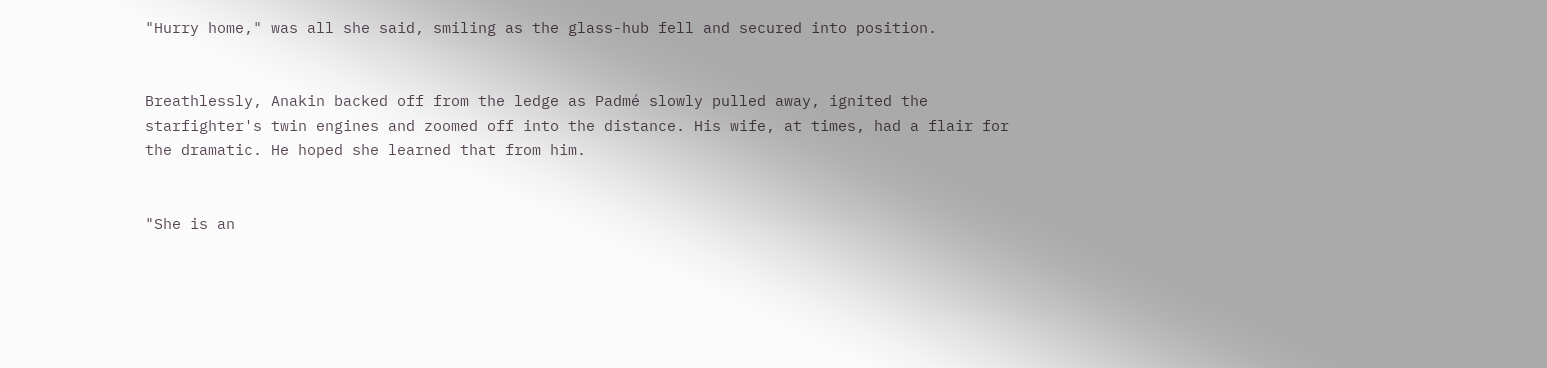"Hurry home," was all she said, smiling as the glass-hub fell and secured into position.


Breathlessly, Anakin backed off from the ledge as Padmé slowly pulled away, ignited the starfighter's twin engines and zoomed off into the distance. His wife, at times, had a flair for the dramatic. He hoped she learned that from him.


"She is an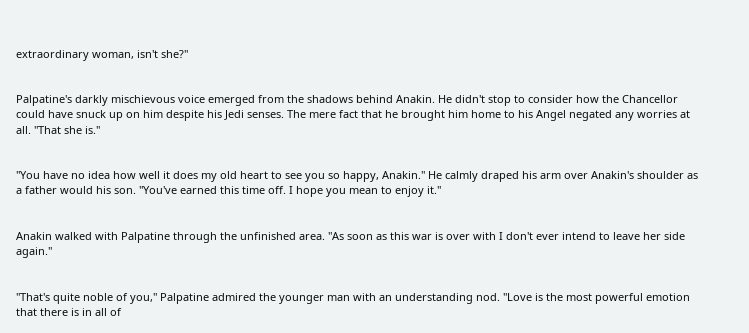extraordinary woman, isn't she?"


Palpatine's darkly mischievous voice emerged from the shadows behind Anakin. He didn't stop to consider how the Chancellor could have snuck up on him despite his Jedi senses. The mere fact that he brought him home to his Angel negated any worries at all. "That she is."


"You have no idea how well it does my old heart to see you so happy, Anakin." He calmly draped his arm over Anakin's shoulder as a father would his son. "You've earned this time off. I hope you mean to enjoy it."


Anakin walked with Palpatine through the unfinished area. "As soon as this war is over with I don't ever intend to leave her side again."


"That's quite noble of you," Palpatine admired the younger man with an understanding nod. "Love is the most powerful emotion that there is in all of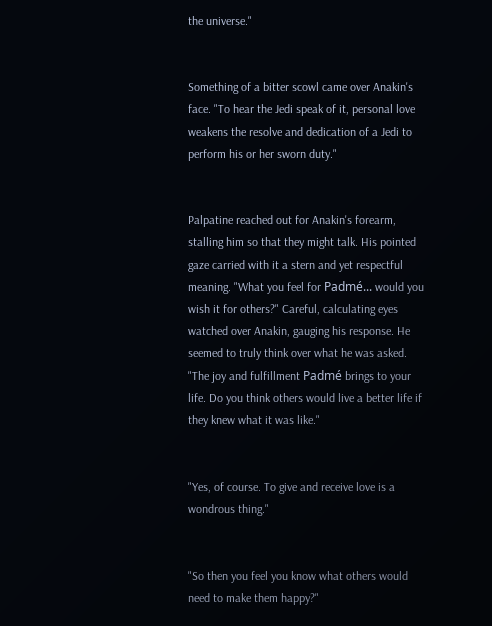the universe."


Something of a bitter scowl came over Anakin's face. "To hear the Jedi speak of it, personal love weakens the resolve and dedication of a Jedi to perform his or her sworn duty."


Palpatine reached out for Anakin's forearm, stalling him so that they might talk. His pointed gaze carried with it a stern and yet respectful meaning. "What you feel for Padmé... would you wish it for others?" Careful, calculating eyes watched over Anakin, gauging his response. He seemed to truly think over what he was asked. "The joy and fulfillment Padmé brings to your life. Do you think others would live a better life if they knew what it was like."


"Yes, of course. To give and receive love is a wondrous thing."


"So then you feel you know what others would need to make them happy?"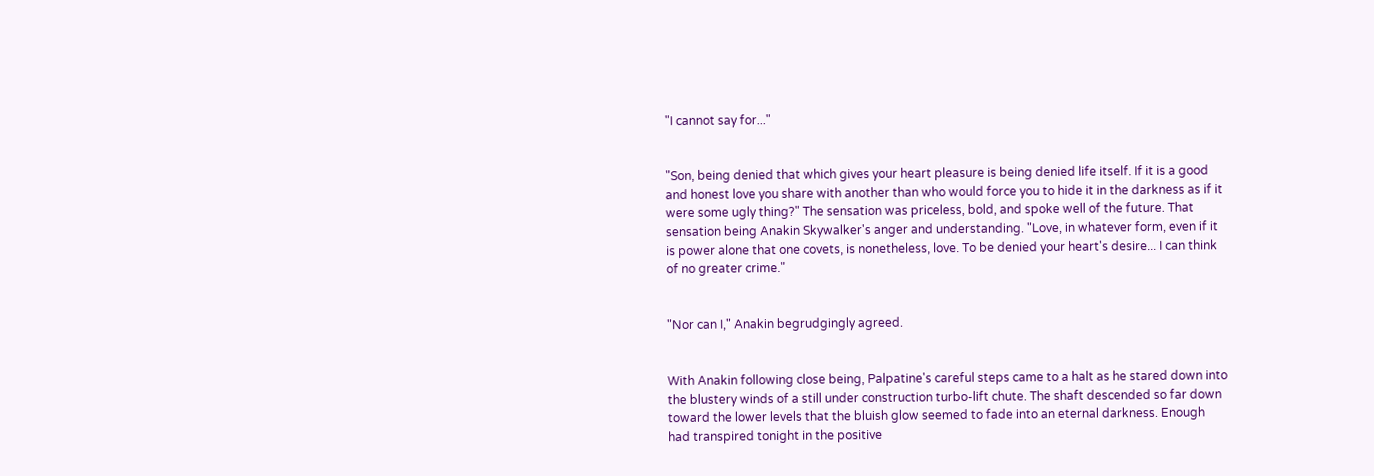"I cannot say for..."


"Son, being denied that which gives your heart pleasure is being denied life itself. If it is a good and honest love you share with another than who would force you to hide it in the darkness as if it were some ugly thing?" The sensation was priceless, bold, and spoke well of the future. That sensation being Anakin Skywalker's anger and understanding. "Love, in whatever form, even if it is power alone that one covets, is nonetheless, love. To be denied your heart's desire... I can think of no greater crime."


"Nor can I," Anakin begrudgingly agreed.


With Anakin following close being, Palpatine's careful steps came to a halt as he stared down into the blustery winds of a still under construction turbo-lift chute. The shaft descended so far down toward the lower levels that the bluish glow seemed to fade into an eternal darkness. Enough had transpired tonight in the positive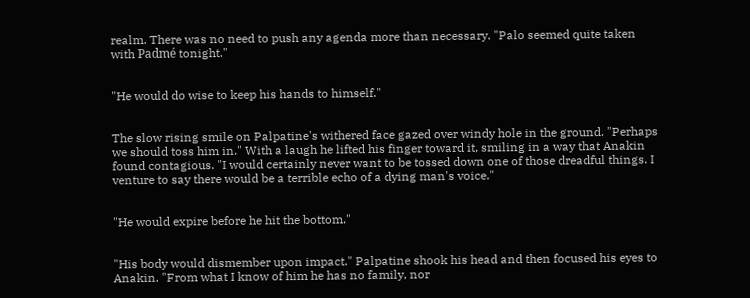realm. There was no need to push any agenda more than necessary. "Palo seemed quite taken with Padmé tonight."


"He would do wise to keep his hands to himself."


The slow rising smile on Palpatine's withered face gazed over windy hole in the ground. "Perhaps we should toss him in." With a laugh he lifted his finger toward it, smiling in a way that Anakin found contagious. "I would certainly never want to be tossed down one of those dreadful things. I venture to say there would be a terrible echo of a dying man's voice."


"He would expire before he hit the bottom."


"His body would dismember upon impact." Palpatine shook his head and then focused his eyes to Anakin. "From what I know of him he has no family, nor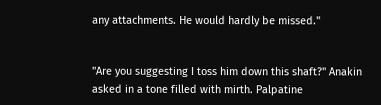any attachments. He would hardly be missed."


"Are you suggesting I toss him down this shaft?" Anakin asked in a tone filled with mirth. Palpatine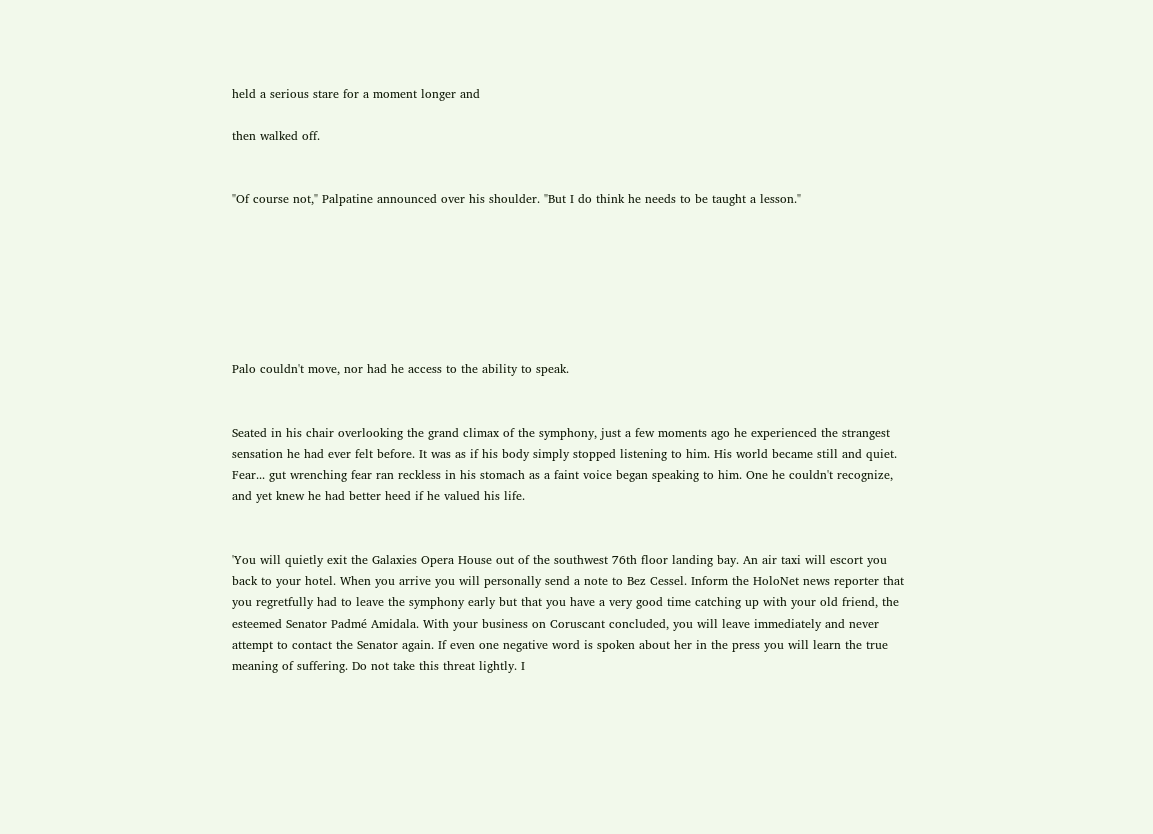held a serious stare for a moment longer and

then walked off.


"Of course not," Palpatine announced over his shoulder. "But I do think he needs to be taught a lesson."







Palo couldn't move, nor had he access to the ability to speak.


Seated in his chair overlooking the grand climax of the symphony, just a few moments ago he experienced the strangest sensation he had ever felt before. It was as if his body simply stopped listening to him. His world became still and quiet. Fear... gut wrenching fear ran reckless in his stomach as a faint voice began speaking to him. One he couldn't recognize, and yet knew he had better heed if he valued his life.


'You will quietly exit the Galaxies Opera House out of the southwest 76th floor landing bay. An air taxi will escort you back to your hotel. When you arrive you will personally send a note to Bez Cessel. Inform the HoloNet news reporter that you regretfully had to leave the symphony early but that you have a very good time catching up with your old friend, the esteemed Senator Padmé Amidala. With your business on Coruscant concluded, you will leave immediately and never attempt to contact the Senator again. If even one negative word is spoken about her in the press you will learn the true meaning of suffering. Do not take this threat lightly. I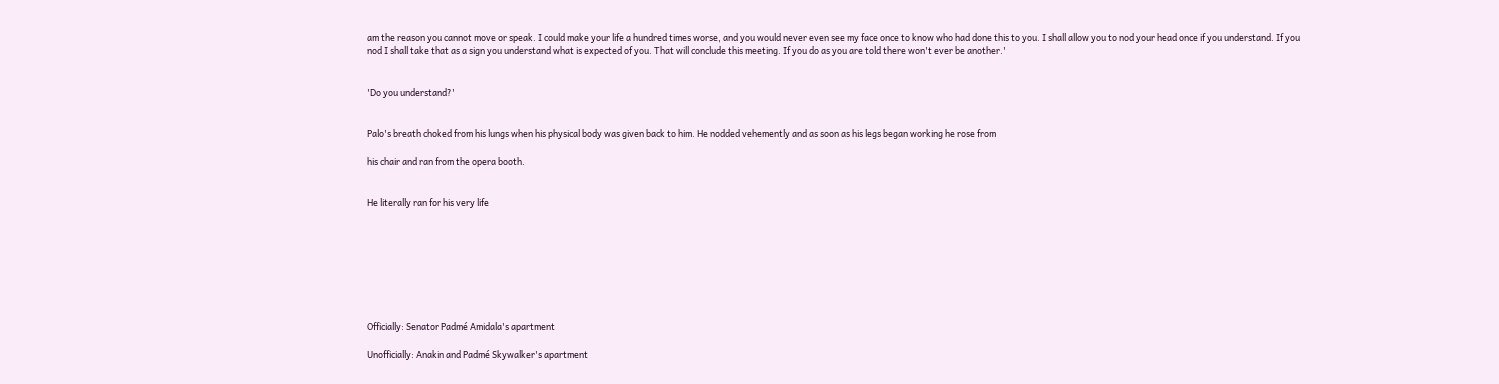am the reason you cannot move or speak. I could make your life a hundred times worse, and you would never even see my face once to know who had done this to you. I shall allow you to nod your head once if you understand. If you nod I shall take that as a sign you understand what is expected of you. That will conclude this meeting. If you do as you are told there won't ever be another.'


'Do you understand?'


Palo's breath choked from his lungs when his physical body was given back to him. He nodded vehemently and as soon as his legs began working he rose from

his chair and ran from the opera booth.


He literally ran for his very life








Officially: Senator Padmé Amidala's apartment

Unofficially: Anakin and Padmé Skywalker's apartment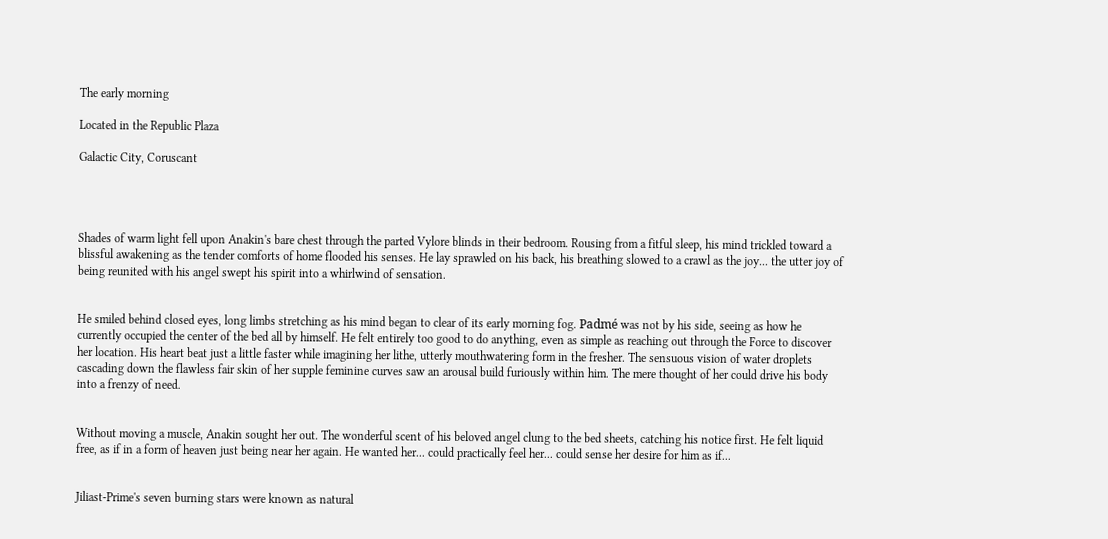The early morning

Located in the Republic Plaza

Galactic City, Coruscant




Shades of warm light fell upon Anakin's bare chest through the parted Vylore blinds in their bedroom. Rousing from a fitful sleep, his mind trickled toward a blissful awakening as the tender comforts of home flooded his senses. He lay sprawled on his back, his breathing slowed to a crawl as the joy... the utter joy of being reunited with his angel swept his spirit into a whirlwind of sensation.


He smiled behind closed eyes, long limbs stretching as his mind began to clear of its early morning fog. Padmé was not by his side, seeing as how he currently occupied the center of the bed all by himself. He felt entirely too good to do anything, even as simple as reaching out through the Force to discover her location. His heart beat just a little faster while imagining her lithe, utterly mouthwatering form in the fresher. The sensuous vision of water droplets cascading down the flawless fair skin of her supple feminine curves saw an arousal build furiously within him. The mere thought of her could drive his body into a frenzy of need.


Without moving a muscle, Anakin sought her out. The wonderful scent of his beloved angel clung to the bed sheets, catching his notice first. He felt liquid free, as if in a form of heaven just being near her again. He wanted her... could practically feel her... could sense her desire for him as if...


Jiliast-Prime's seven burning stars were known as natural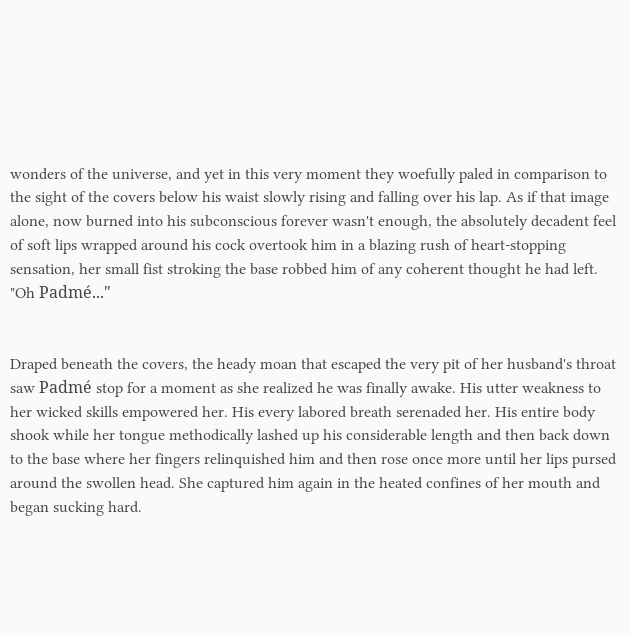wonders of the universe, and yet in this very moment they woefully paled in comparison to the sight of the covers below his waist slowly rising and falling over his lap. As if that image alone, now burned into his subconscious forever wasn't enough, the absolutely decadent feel of soft lips wrapped around his cock overtook him in a blazing rush of heart-stopping sensation, her small fist stroking the base robbed him of any coherent thought he had left. "Oh Padmé..."


Draped beneath the covers, the heady moan that escaped the very pit of her husband's throat saw Padmé stop for a moment as she realized he was finally awake. His utter weakness to her wicked skills empowered her. His every labored breath serenaded her. His entire body shook while her tongue methodically lashed up his considerable length and then back down to the base where her fingers relinquished him and then rose once more until her lips pursed around the swollen head. She captured him again in the heated confines of her mouth and began sucking hard.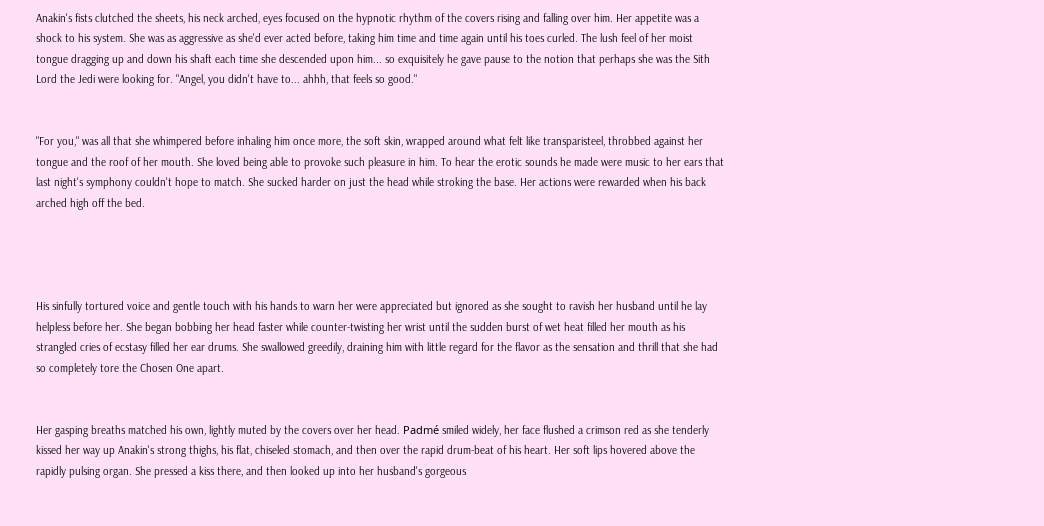Anakin's fists clutched the sheets, his neck arched, eyes focused on the hypnotic rhythm of the covers rising and falling over him. Her appetite was a shock to his system. She was as aggressive as she'd ever acted before, taking him time and time again until his toes curled. The lush feel of her moist tongue dragging up and down his shaft each time she descended upon him... so exquisitely he gave pause to the notion that perhaps she was the Sith Lord the Jedi were looking for. "Angel, you didn't have to... ahhh, that feels so good."


"For you," was all that she whimpered before inhaling him once more, the soft skin, wrapped around what felt like transparisteel, throbbed against her tongue and the roof of her mouth. She loved being able to provoke such pleasure in him. To hear the erotic sounds he made were music to her ears that last night's symphony couldn't hope to match. She sucked harder on just the head while stroking the base. Her actions were rewarded when his back arched high off the bed.




His sinfully tortured voice and gentle touch with his hands to warn her were appreciated but ignored as she sought to ravish her husband until he lay helpless before her. She began bobbing her head faster while counter-twisting her wrist until the sudden burst of wet heat filled her mouth as his strangled cries of ecstasy filled her ear drums. She swallowed greedily, draining him with little regard for the flavor as the sensation and thrill that she had so completely tore the Chosen One apart.


Her gasping breaths matched his own, lightly muted by the covers over her head. Padmé smiled widely, her face flushed a crimson red as she tenderly kissed her way up Anakin's strong thighs, his flat, chiseled stomach, and then over the rapid drum-beat of his heart. Her soft lips hovered above the rapidly pulsing organ. She pressed a kiss there, and then looked up into her husband's gorgeous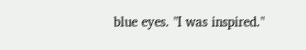blue eyes. "I was inspired."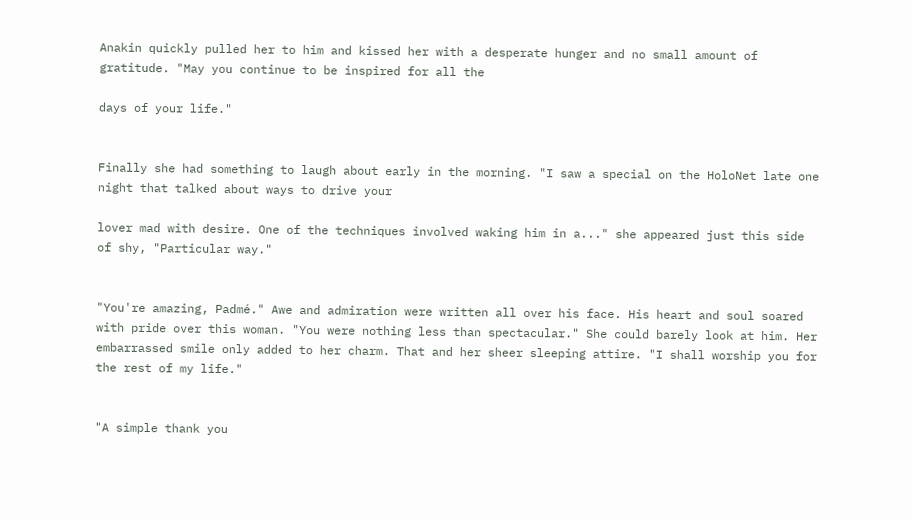Anakin quickly pulled her to him and kissed her with a desperate hunger and no small amount of gratitude. "May you continue to be inspired for all the

days of your life."


Finally she had something to laugh about early in the morning. "I saw a special on the HoloNet late one night that talked about ways to drive your

lover mad with desire. One of the techniques involved waking him in a..." she appeared just this side of shy, "Particular way."


"You're amazing, Padmé." Awe and admiration were written all over his face. His heart and soul soared with pride over this woman. "You were nothing less than spectacular." She could barely look at him. Her embarrassed smile only added to her charm. That and her sheer sleeping attire. "I shall worship you for the rest of my life."


"A simple thank you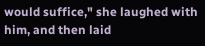would suffice," she laughed with him, and then laid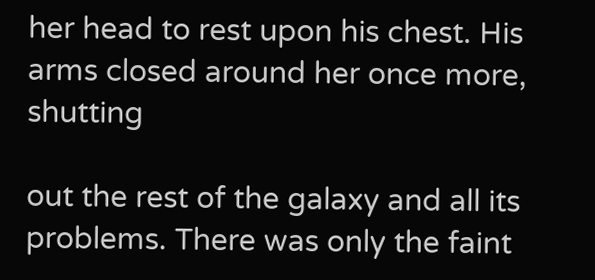her head to rest upon his chest. His arms closed around her once more, shutting

out the rest of the galaxy and all its problems. There was only the faint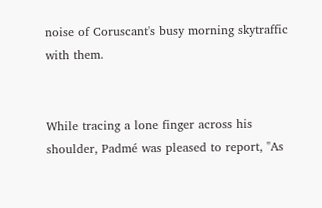noise of Coruscant's busy morning skytraffic with them.


While tracing a lone finger across his shoulder, Padmé was pleased to report, "As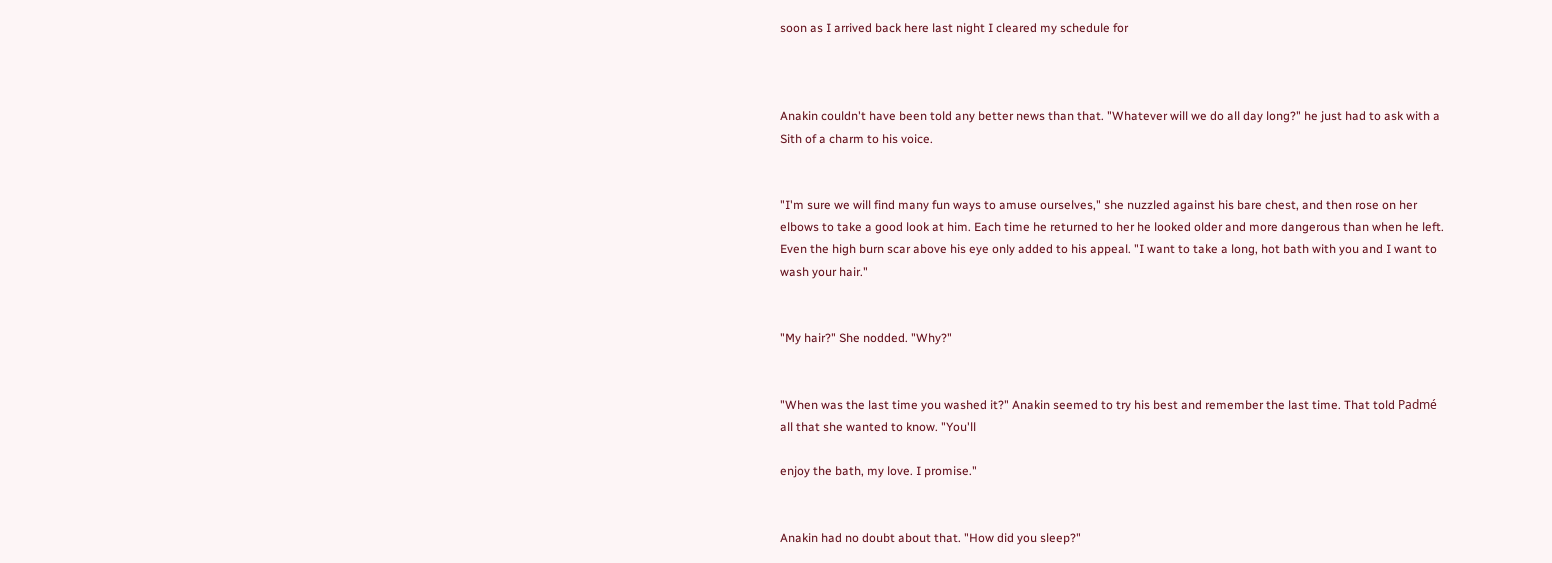soon as I arrived back here last night I cleared my schedule for



Anakin couldn't have been told any better news than that. "Whatever will we do all day long?" he just had to ask with a Sith of a charm to his voice.


"I'm sure we will find many fun ways to amuse ourselves," she nuzzled against his bare chest, and then rose on her elbows to take a good look at him. Each time he returned to her he looked older and more dangerous than when he left. Even the high burn scar above his eye only added to his appeal. "I want to take a long, hot bath with you and I want to wash your hair."


"My hair?" She nodded. "Why?"


"When was the last time you washed it?" Anakin seemed to try his best and remember the last time. That told Padmé all that she wanted to know. "You'll

enjoy the bath, my love. I promise."


Anakin had no doubt about that. "How did you sleep?"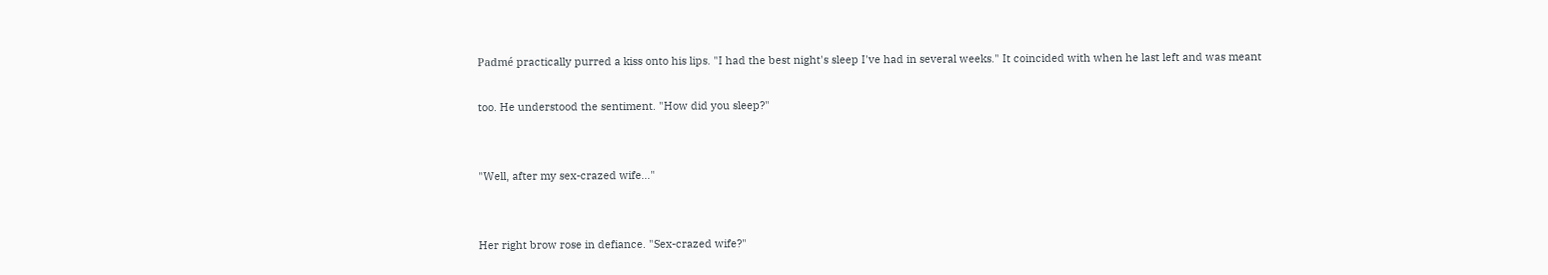Padmé practically purred a kiss onto his lips. "I had the best night's sleep I've had in several weeks." It coincided with when he last left and was meant

too. He understood the sentiment. "How did you sleep?"


"Well, after my sex-crazed wife..."


Her right brow rose in defiance. "Sex-crazed wife?"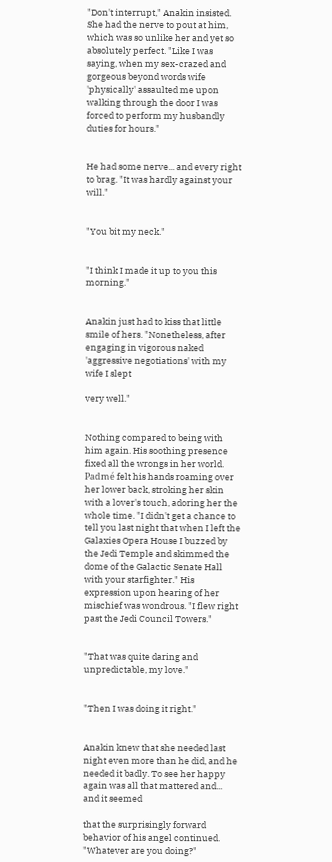"Don't interrupt," Anakin insisted. She had the nerve to pout at him, which was so unlike her and yet so absolutely perfect. "Like I was saying, when my sex-crazed and gorgeous beyond words wife 'physically' assaulted me upon walking through the door I was forced to perform my husbandly duties for hours."


He had some nerve... and every right to brag. "It was hardly against your will."


"You bit my neck."


"I think I made it up to you this morning."


Anakin just had to kiss that little smile of hers. "Nonetheless, after engaging in vigorous naked 'aggressive negotiations' with my wife I slept

very well."


Nothing compared to being with him again. His soothing presence fixed all the wrongs in her world. Padmé felt his hands roaming over her lower back, stroking her skin with a lover's touch, adoring her the whole time. "I didn't get a chance to tell you last night that when I left the Galaxies Opera House I buzzed by the Jedi Temple and skimmed the dome of the Galactic Senate Hall with your starfighter." His expression upon hearing of her mischief was wondrous. "I flew right past the Jedi Council Towers."


"That was quite daring and unpredictable, my love."


"Then I was doing it right."


Anakin knew that she needed last night even more than he did, and he needed it badly. To see her happy again was all that mattered and... and it seemed

that the surprisingly forward behavior of his angel continued. "Whatever are you doing?"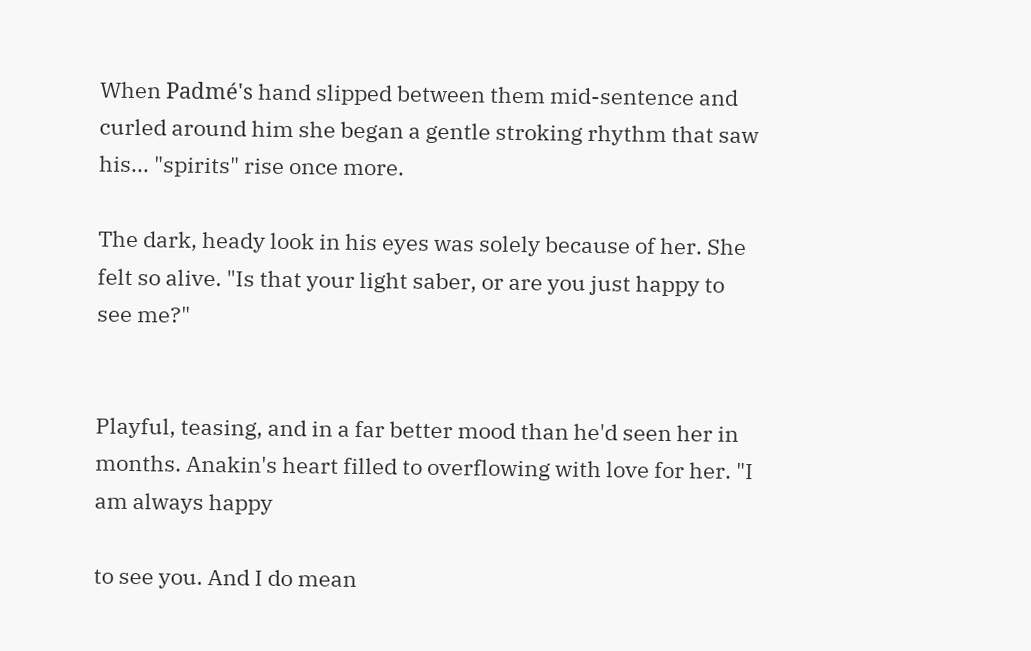When Padmé's hand slipped between them mid-sentence and curled around him she began a gentle stroking rhythm that saw his... "spirits" rise once more.

The dark, heady look in his eyes was solely because of her. She felt so alive. "Is that your light saber, or are you just happy to see me?"


Playful, teasing, and in a far better mood than he'd seen her in months. Anakin's heart filled to overflowing with love for her. "I am always happy

to see you. And I do mean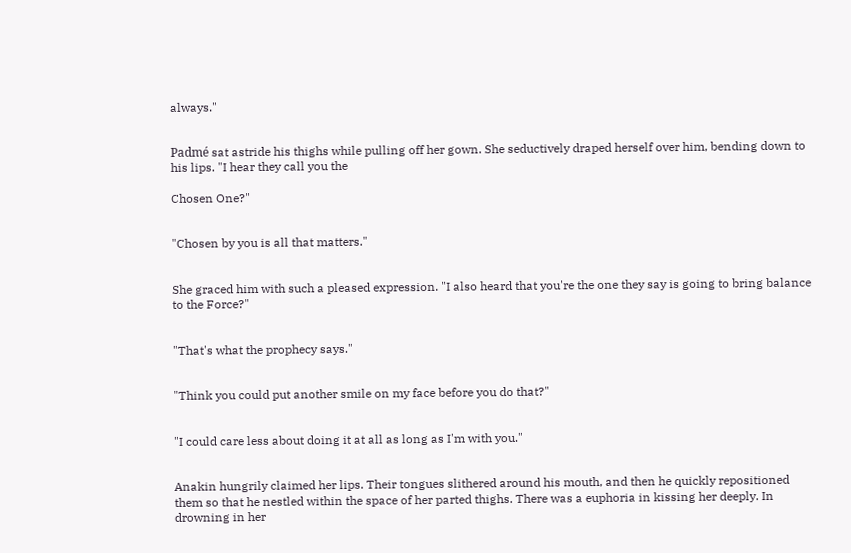always."


Padmé sat astride his thighs while pulling off her gown. She seductively draped herself over him, bending down to his lips. "I hear they call you the

Chosen One?"


"Chosen by you is all that matters."


She graced him with such a pleased expression. "I also heard that you're the one they say is going to bring balance to the Force?"


"That's what the prophecy says."


"Think you could put another smile on my face before you do that?"


"I could care less about doing it at all as long as I'm with you."


Anakin hungrily claimed her lips. Their tongues slithered around his mouth, and then he quickly repositioned them so that he nestled within the space of her parted thighs. There was a euphoria in kissing her deeply. In drowning in her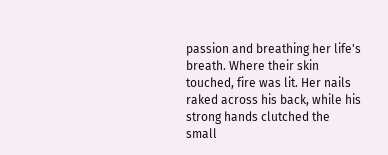passion and breathing her life's breath. Where their skin touched, fire was lit. Her nails raked across his back, while his strong hands clutched the small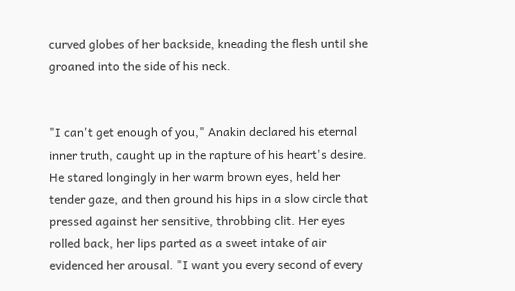curved globes of her backside, kneading the flesh until she groaned into the side of his neck.


"I can't get enough of you," Anakin declared his eternal inner truth, caught up in the rapture of his heart's desire. He stared longingly in her warm brown eyes, held her tender gaze, and then ground his hips in a slow circle that pressed against her sensitive, throbbing clit. Her eyes rolled back, her lips parted as a sweet intake of air evidenced her arousal. "I want you every second of every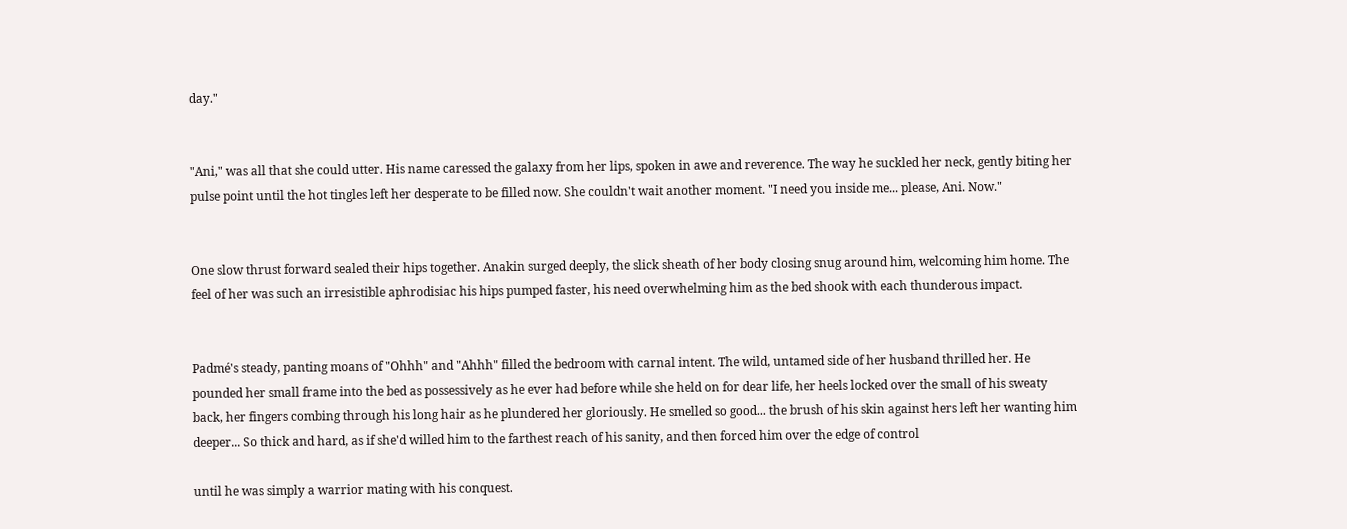day."


"Ani," was all that she could utter. His name caressed the galaxy from her lips, spoken in awe and reverence. The way he suckled her neck, gently biting her pulse point until the hot tingles left her desperate to be filled now. She couldn't wait another moment. "I need you inside me... please, Ani. Now."


One slow thrust forward sealed their hips together. Anakin surged deeply, the slick sheath of her body closing snug around him, welcoming him home. The feel of her was such an irresistible aphrodisiac his hips pumped faster, his need overwhelming him as the bed shook with each thunderous impact.


Padmé's steady, panting moans of "Ohhh" and "Ahhh" filled the bedroom with carnal intent. The wild, untamed side of her husband thrilled her. He pounded her small frame into the bed as possessively as he ever had before while she held on for dear life, her heels locked over the small of his sweaty back, her fingers combing through his long hair as he plundered her gloriously. He smelled so good... the brush of his skin against hers left her wanting him deeper... So thick and hard, as if she'd willed him to the farthest reach of his sanity, and then forced him over the edge of control

until he was simply a warrior mating with his conquest.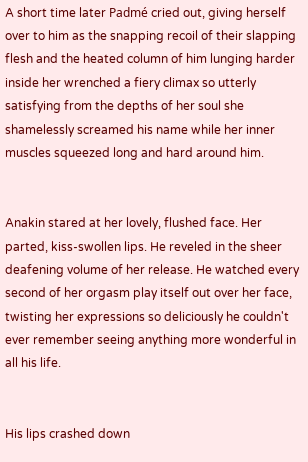A short time later Padmé cried out, giving herself over to him as the snapping recoil of their slapping flesh and the heated column of him lunging harder inside her wrenched a fiery climax so utterly satisfying from the depths of her soul she shamelessly screamed his name while her inner muscles squeezed long and hard around him.


Anakin stared at her lovely, flushed face. Her parted, kiss-swollen lips. He reveled in the sheer deafening volume of her release. He watched every second of her orgasm play itself out over her face, twisting her expressions so deliciously he couldn't ever remember seeing anything more wonderful in all his life.


His lips crashed down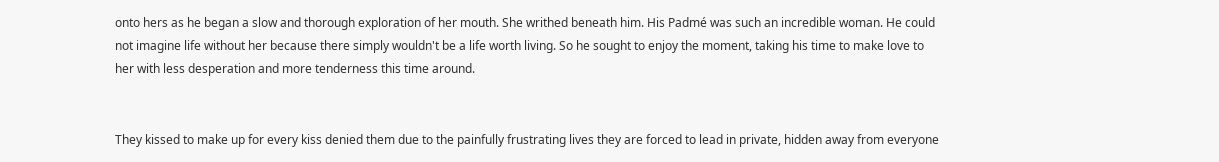onto hers as he began a slow and thorough exploration of her mouth. She writhed beneath him. His Padmé was such an incredible woman. He could not imagine life without her because there simply wouldn't be a life worth living. So he sought to enjoy the moment, taking his time to make love to her with less desperation and more tenderness this time around.


They kissed to make up for every kiss denied them due to the painfully frustrating lives they are forced to lead in private, hidden away from everyone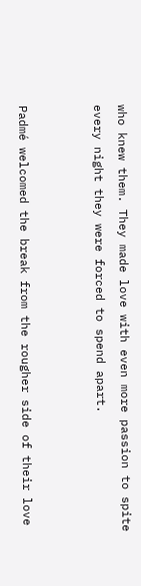who knew them. They made love with even more passion to spite every night they were forced to spend apart.


Padmé welcomed the break from the rougher side of their love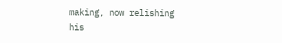making, now relishing his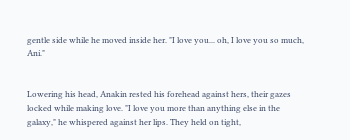gentle side while he moved inside her. "I love you... oh, I love you so much, Ani."


Lowering his head, Anakin rested his forehead against hers, their gazes locked while making love. "I love you more than anything else in the galaxy," he whispered against her lips. They held on tight,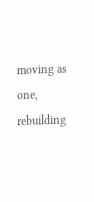moving as one, rebuilding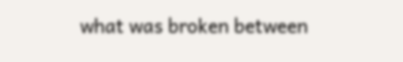what was broken between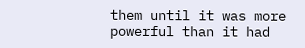them until it was more powerful than it had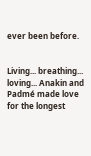ever been before.


Living... breathing... loving... Anakin and Padmé made love for the longest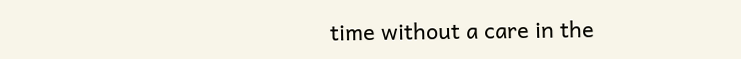time without a care in the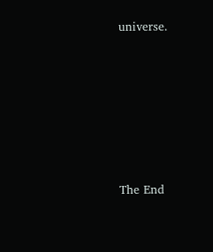universe.







The End